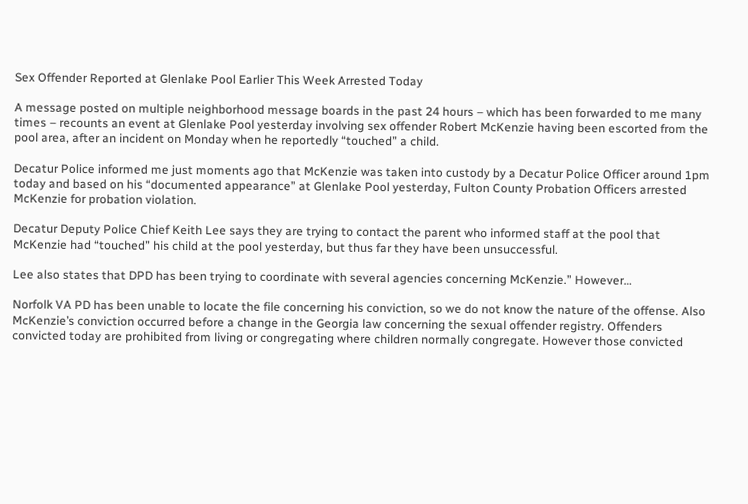Sex Offender Reported at Glenlake Pool Earlier This Week Arrested Today

A message posted on multiple neighborhood message boards in the past 24 hours – which has been forwarded to me many times – recounts an event at Glenlake Pool yesterday involving sex offender Robert McKenzie having been escorted from the pool area, after an incident on Monday when he reportedly “touched” a child.

Decatur Police informed me just moments ago that McKenzie was taken into custody by a Decatur Police Officer around 1pm today and based on his “documented appearance” at Glenlake Pool yesterday, Fulton County Probation Officers arrested McKenzie for probation violation.

Decatur Deputy Police Chief Keith Lee says they are trying to contact the parent who informed staff at the pool that McKenzie had “touched” his child at the pool yesterday, but thus far they have been unsuccessful.

Lee also states that DPD has been trying to coordinate with several agencies concerning McKenzie.” However…

Norfolk VA PD has been unable to locate the file concerning his conviction, so we do not know the nature of the offense. Also McKenzie’s conviction occurred before a change in the Georgia law concerning the sexual offender registry. Offenders convicted today are prohibited from living or congregating where children normally congregate. However those convicted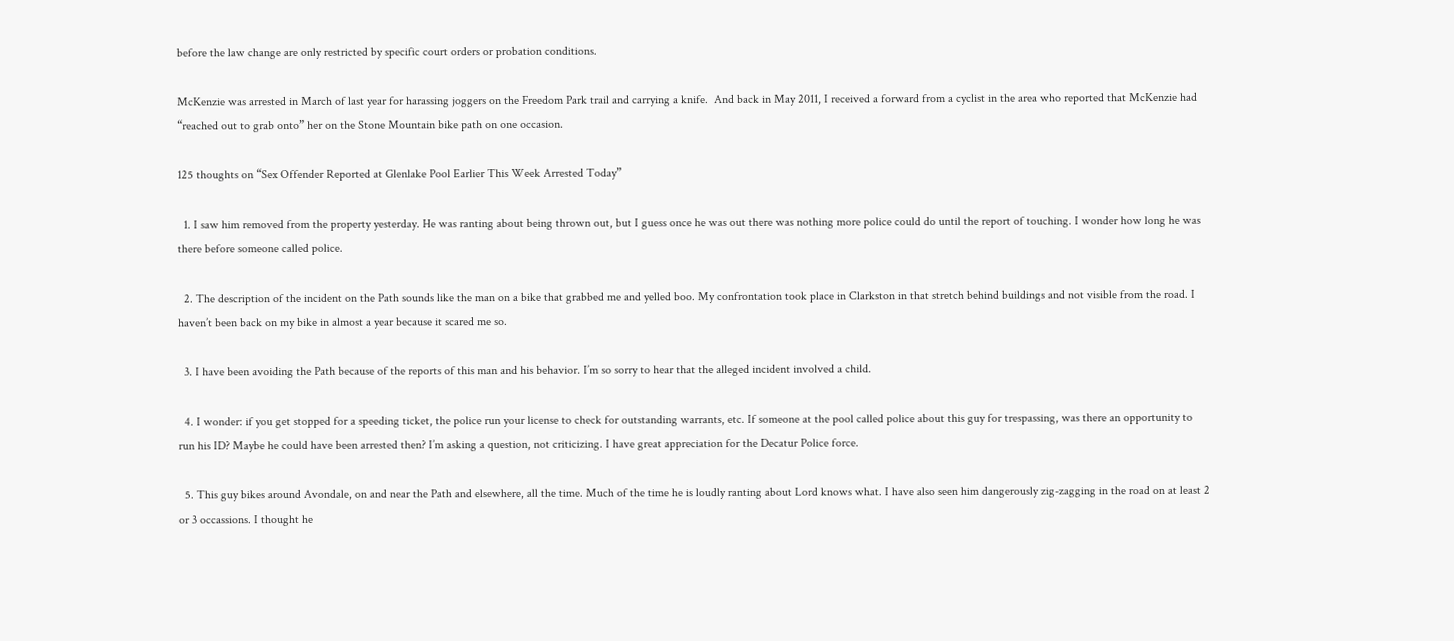before the law change are only restricted by specific court orders or probation conditions.

McKenzie was arrested in March of last year for harassing joggers on the Freedom Park trail and carrying a knife.  And back in May 2011, I received a forward from a cyclist in the area who reported that McKenzie had “reached out to grab onto” her on the Stone Mountain bike path on one occasion.

125 thoughts on “Sex Offender Reported at Glenlake Pool Earlier This Week Arrested Today”

  1. I saw him removed from the property yesterday. He was ranting about being thrown out, but I guess once he was out there was nothing more police could do until the report of touching. I wonder how long he was there before someone called police.

  2. The description of the incident on the Path sounds like the man on a bike that grabbed me and yelled boo. My confrontation took place in Clarkston in that stretch behind buildings and not visible from the road. I haven’t been back on my bike in almost a year because it scared me so.

  3. I have been avoiding the Path because of the reports of this man and his behavior. I’m so sorry to hear that the alleged incident involved a child.

  4. I wonder: if you get stopped for a speeding ticket, the police run your license to check for outstanding warrants, etc. If someone at the pool called police about this guy for trespassing, was there an opportunity to run his ID? Maybe he could have been arrested then? I’m asking a question, not criticizing. I have great appreciation for the Decatur Police force.

  5. This guy bikes around Avondale, on and near the Path and elsewhere, all the time. Much of the time he is loudly ranting about Lord knows what. I have also seen him dangerously zig-zagging in the road on at least 2 or 3 occassions. I thought he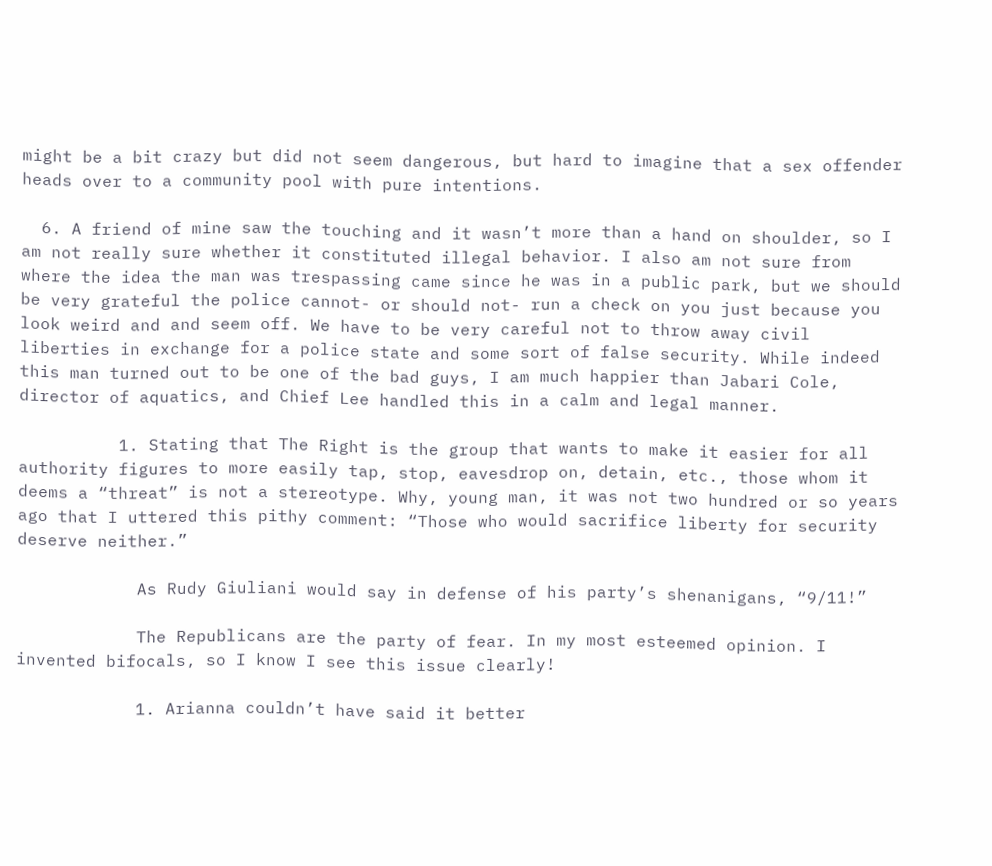might be a bit crazy but did not seem dangerous, but hard to imagine that a sex offender heads over to a community pool with pure intentions.

  6. A friend of mine saw the touching and it wasn’t more than a hand on shoulder, so I am not really sure whether it constituted illegal behavior. I also am not sure from where the idea the man was trespassing came since he was in a public park, but we should be very grateful the police cannot- or should not- run a check on you just because you look weird and and seem off. We have to be very careful not to throw away civil liberties in exchange for a police state and some sort of false security. While indeed this man turned out to be one of the bad guys, I am much happier than Jabari Cole, director of aquatics, and Chief Lee handled this in a calm and legal manner.

          1. Stating that The Right is the group that wants to make it easier for all authority figures to more easily tap, stop, eavesdrop on, detain, etc., those whom it deems a “threat” is not a stereotype. Why, young man, it was not two hundred or so years ago that I uttered this pithy comment: “Those who would sacrifice liberty for security deserve neither.”

            As Rudy Giuliani would say in defense of his party’s shenanigans, “9/11!”

            The Republicans are the party of fear. In my most esteemed opinion. I invented bifocals, so I know I see this issue clearly!

            1. Arianna couldn’t have said it better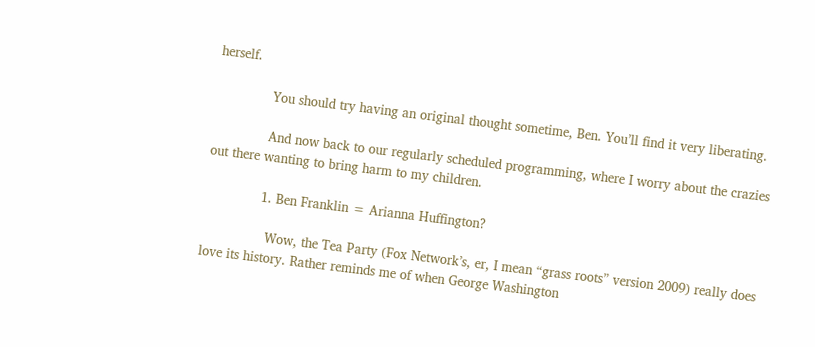herself.

              You should try having an original thought sometime, Ben. You’ll find it very liberating.

              And now back to our regularly scheduled programming, where I worry about the crazies out there wanting to bring harm to my children.

              1. Ben Franklin = Arianna Huffington?

                Wow, the Tea Party (Fox Network’s, er, I mean “grass roots” version 2009) really does love its history. Rather reminds me of when George Washington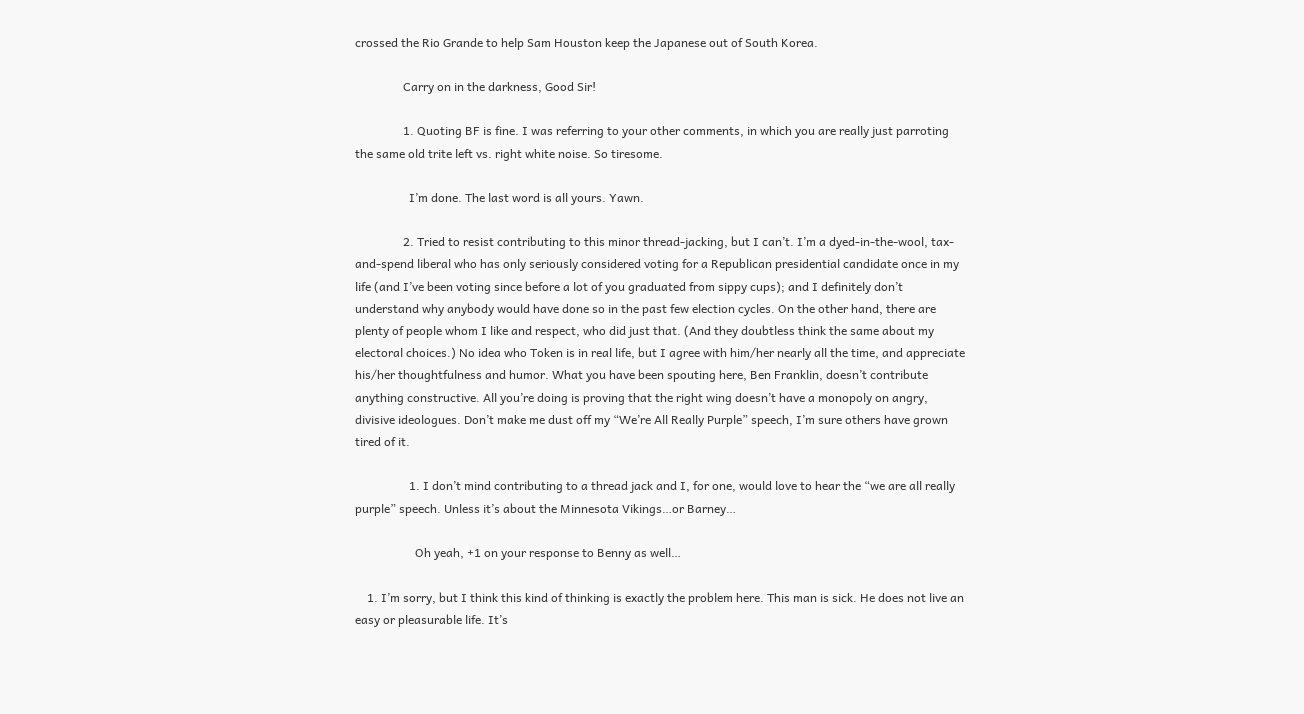crossed the Rio Grande to help Sam Houston keep the Japanese out of South Korea.

                Carry on in the darkness, Good Sir!

                1. Quoting BF is fine. I was referring to your other comments, in which you are really just parroting the same old trite left vs. right white noise. So tiresome.

                  I’m done. The last word is all yours. Yawn.

                2. Tried to resist contributing to this minor thread-jacking, but I can’t. I’m a dyed-in-the-wool, tax-and-spend liberal who has only seriously considered voting for a Republican presidential candidate once in my life (and I’ve been voting since before a lot of you graduated from sippy cups); and I definitely don’t understand why anybody would have done so in the past few election cycles. On the other hand, there are plenty of people whom I like and respect, who did just that. (And they doubtless think the same about my electoral choices.) No idea who Token is in real life, but I agree with him/her nearly all the time, and appreciate his/her thoughtfulness and humor. What you have been spouting here, Ben Franklin, doesn’t contribute anything constructive. All you’re doing is proving that the right wing doesn’t have a monopoly on angry, divisive ideologues. Don’t make me dust off my “We’re All Really Purple” speech, I’m sure others have grown tired of it.

                  1. I don’t mind contributing to a thread jack and I, for one, would love to hear the “we are all really purple” speech. Unless it’s about the Minnesota Vikings…or Barney…

                    Oh yeah, +1 on your response to Benny as well…

    1. I’m sorry, but I think this kind of thinking is exactly the problem here. This man is sick. He does not live an easy or pleasurable life. It’s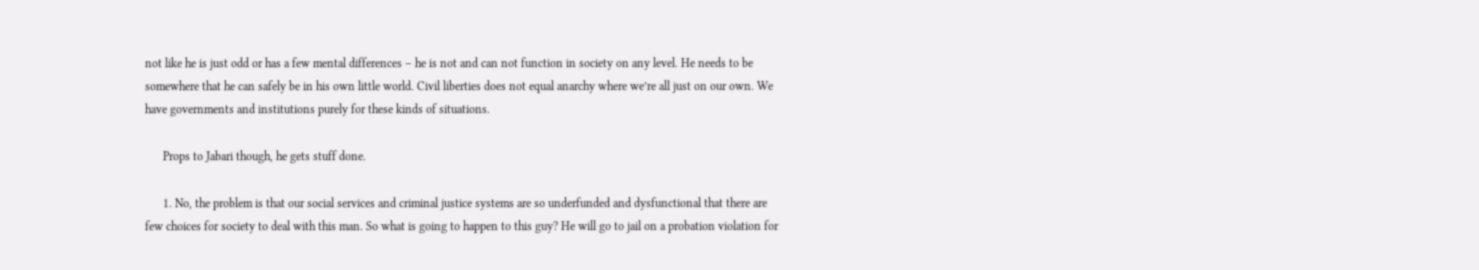not like he is just odd or has a few mental differences – he is not and can not function in society on any level. He needs to be somewhere that he can safely be in his own little world. Civil liberties does not equal anarchy where we’re all just on our own. We have governments and institutions purely for these kinds of situations.

      Props to Jabari though, he gets stuff done.

      1. No, the problem is that our social services and criminal justice systems are so underfunded and dysfunctional that there are few choices for society to deal with this man. So what is going to happen to this guy? He will go to jail on a probation violation for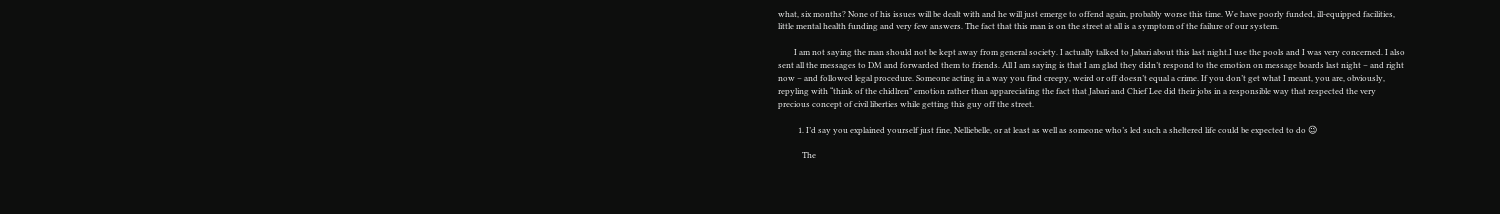what, six months? None of his issues will be dealt with and he will just emerge to offend again, probably worse this time. We have poorly funded, ill-equipped facilities, little mental health funding and very few answers. The fact that this man is on the street at all is a symptom of the failure of our system.

        I am not saying the man should not be kept away from general society. I actually talked to Jabari about this last night.I use the pools and I was very concerned. I also sent all the messages to DM and forwarded them to friends. All I am saying is that I am glad they didn’t respond to the emotion on message boards last night – and right now – and followed legal procedure. Someone acting in a way you find creepy, weird or off doesn’t equal a crime. If you don’t get what I meant, you are, obviously, repyling with “think of the chidlren” emotion rather than appareciating the fact that Jabari and Chief Lee did their jobs in a responsible way that respected the very precious concept of civil liberties while getting this guy off the street.

          1. I’d say you explained yourself just fine, Nelliebelle, or at least as well as someone who’s led such a sheltered life could be expected to do 😉

            The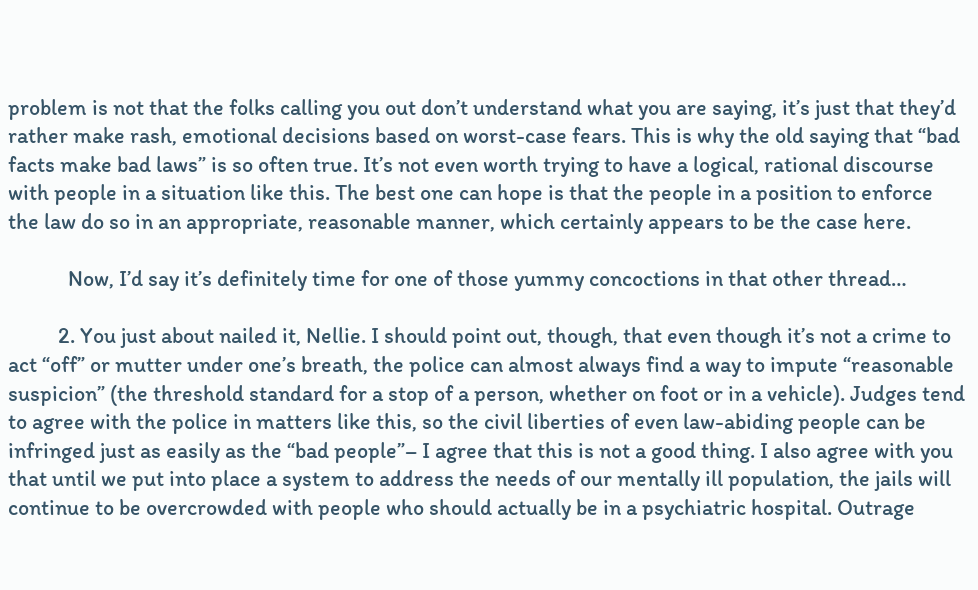problem is not that the folks calling you out don’t understand what you are saying, it’s just that they’d rather make rash, emotional decisions based on worst-case fears. This is why the old saying that “bad facts make bad laws” is so often true. It’s not even worth trying to have a logical, rational discourse with people in a situation like this. The best one can hope is that the people in a position to enforce the law do so in an appropriate, reasonable manner, which certainly appears to be the case here.

            Now, I’d say it’s definitely time for one of those yummy concoctions in that other thread…

          2. You just about nailed it, Nellie. I should point out, though, that even though it’s not a crime to act “off” or mutter under one’s breath, the police can almost always find a way to impute “reasonable suspicion” (the threshold standard for a stop of a person, whether on foot or in a vehicle). Judges tend to agree with the police in matters like this, so the civil liberties of even law-abiding people can be infringed just as easily as the “bad people”– I agree that this is not a good thing. I also agree with you that until we put into place a system to address the needs of our mentally ill population, the jails will continue to be overcrowded with people who should actually be in a psychiatric hospital. Outrage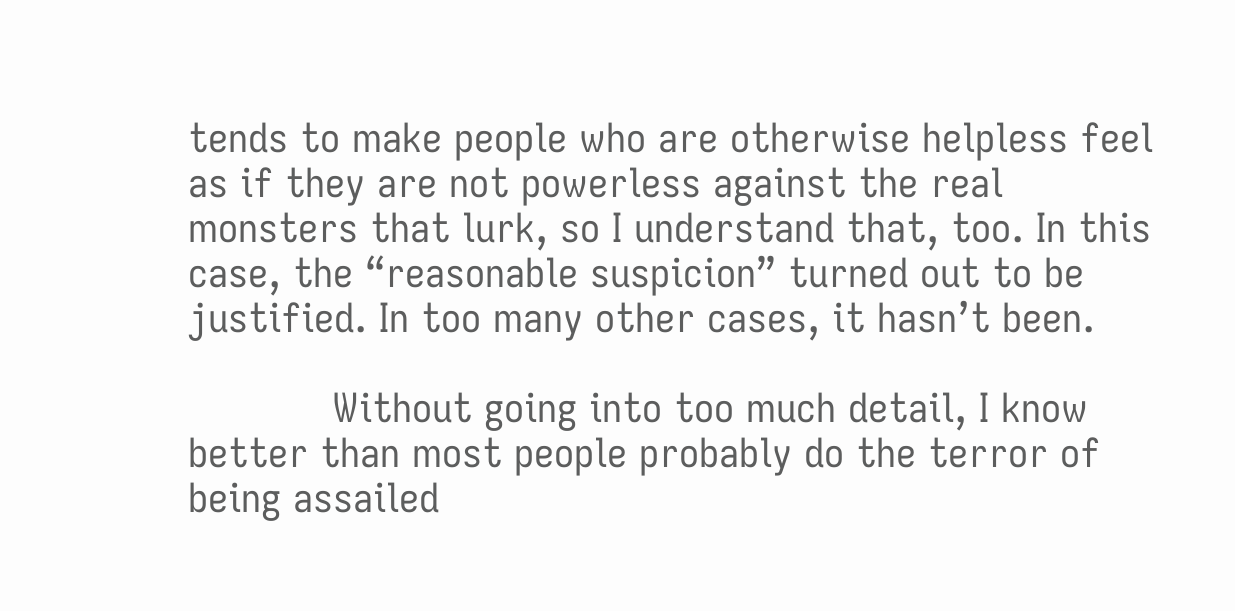tends to make people who are otherwise helpless feel as if they are not powerless against the real monsters that lurk, so I understand that, too. In this case, the “reasonable suspicion” turned out to be justified. In too many other cases, it hasn’t been.

            Without going into too much detail, I know better than most people probably do the terror of being assailed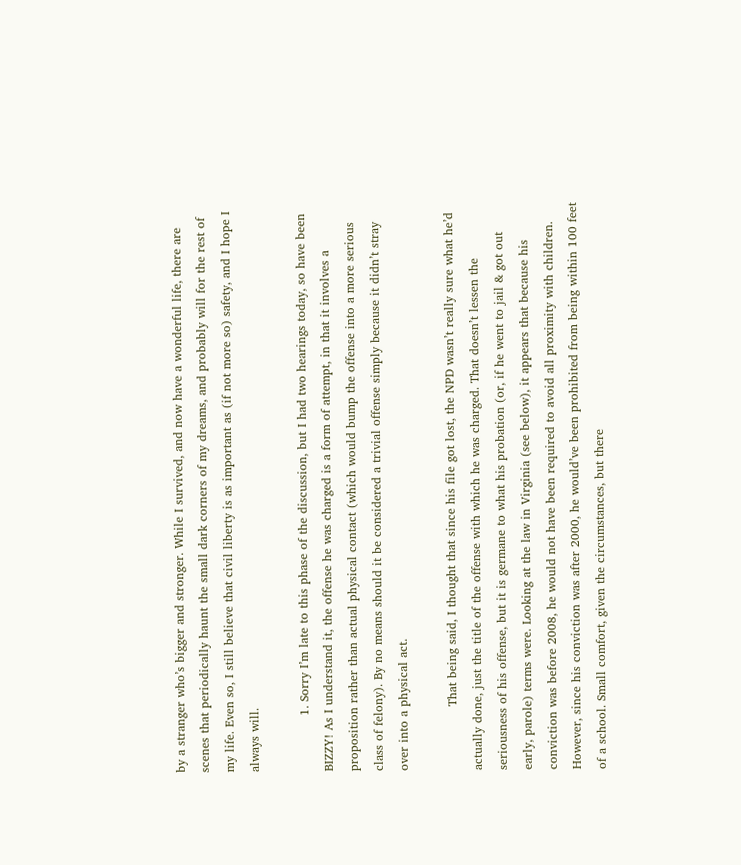by a stranger who’s bigger and stronger. While I survived, and now have a wonderful life, there are scenes that periodically haunt the small dark corners of my dreams, and probably will for the rest of my life. Even so, I still believe that civil liberty is as important as (if not more so) safety, and I hope I always will.

              1. Sorry I’m late to this phase of the discussion, but I had two hearings today, so have been BIZZY! As I understand it, the offense he was charged is a form of attempt, in that it involves a proposition rather than actual physical contact (which would bump the offense into a more serious class of felony). By no means should it be considered a trivial offense simply because it didn’t stray over into a physical act.

                That being said, I thought that since his file got lost, the NPD wasn’t really sure what he’d actually done, just the title of the offense with which he was charged. That doesn’t lessen the seriousness of his offense, but it is germane to what his probation (or, if he went to jail & got out early, parole) terms were. Looking at the law in Virginia (see below), it appears that because his conviction was before 2008, he would not have been required to avoid all proximity with children. However, since his conviction was after 2000, he would’ve been prohibited from being within 100 feet of a school. Small comfort, given the circumstances, but there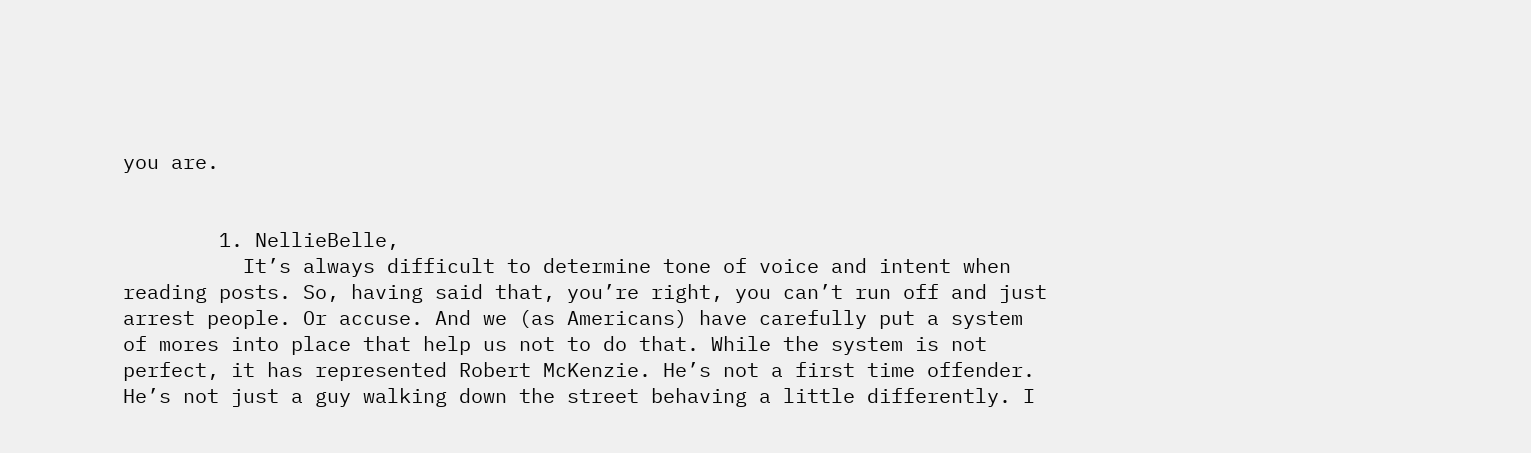you are.


        1. NellieBelle,
          It’s always difficult to determine tone of voice and intent when reading posts. So, having said that, you’re right, you can’t run off and just arrest people. Or accuse. And we (as Americans) have carefully put a system of mores into place that help us not to do that. While the system is not perfect, it has represented Robert McKenzie. He’s not a first time offender. He’s not just a guy walking down the street behaving a little differently. I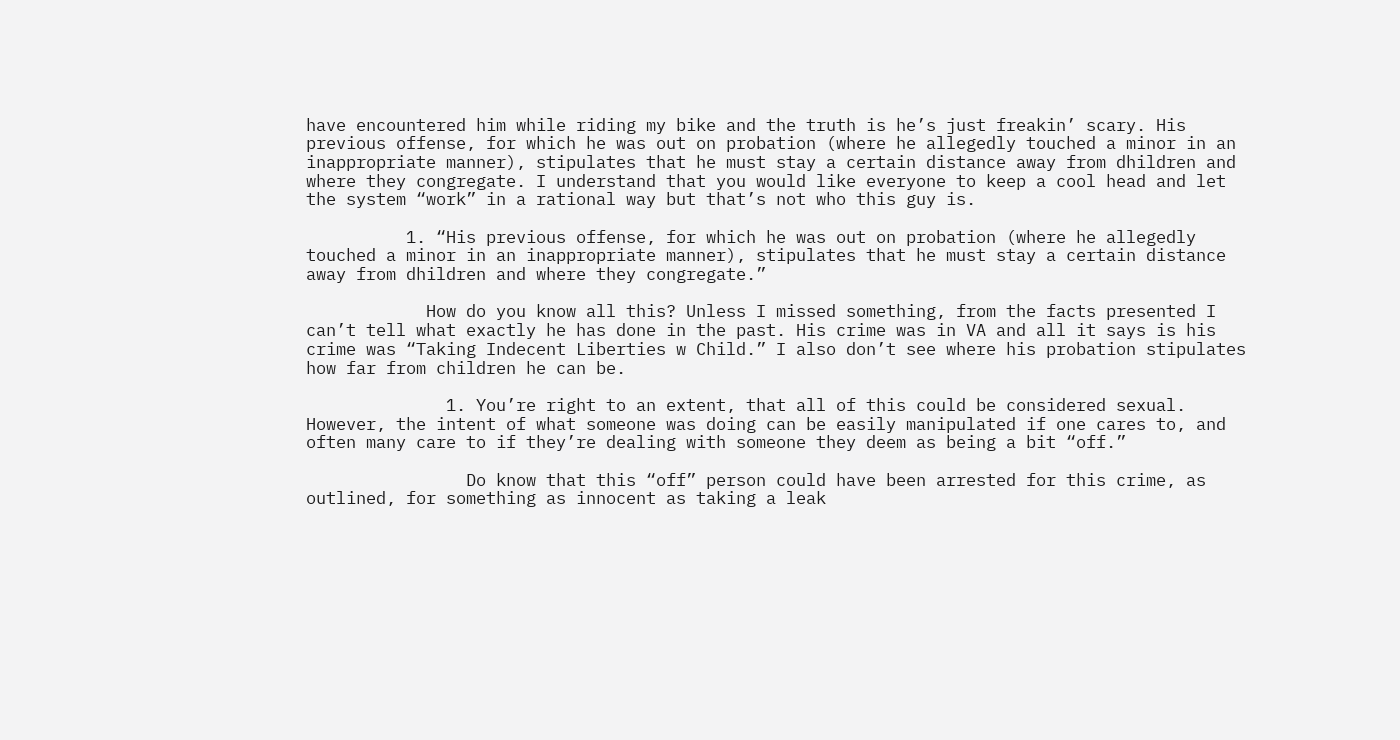have encountered him while riding my bike and the truth is he’s just freakin’ scary. His previous offense, for which he was out on probation (where he allegedly touched a minor in an inappropriate manner), stipulates that he must stay a certain distance away from dhildren and where they congregate. I understand that you would like everyone to keep a cool head and let the system “work” in a rational way but that’s not who this guy is.

          1. “His previous offense, for which he was out on probation (where he allegedly touched a minor in an inappropriate manner), stipulates that he must stay a certain distance away from dhildren and where they congregate.”

            How do you know all this? Unless I missed something, from the facts presented I can’t tell what exactly he has done in the past. His crime was in VA and all it says is his crime was “Taking Indecent Liberties w Child.” I also don’t see where his probation stipulates how far from children he can be.

              1. You’re right to an extent, that all of this could be considered sexual. However, the intent of what someone was doing can be easily manipulated if one cares to, and often many care to if they’re dealing with someone they deem as being a bit “off.”

                Do know that this “off” person could have been arrested for this crime, as outlined, for something as innocent as taking a leak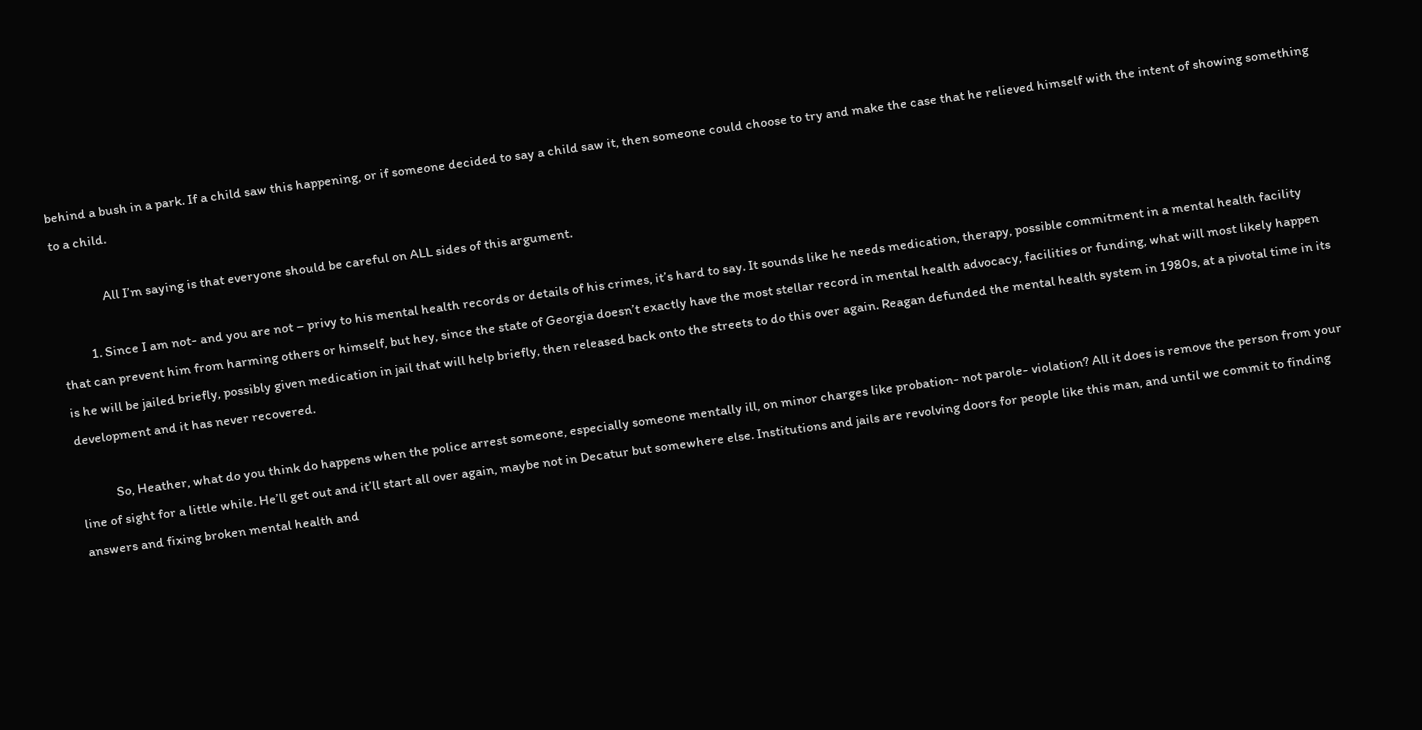behind a bush in a park. If a child saw this happening, or if someone decided to say a child saw it, then someone could choose to try and make the case that he relieved himself with the intent of showing something to a child.

                All I’m saying is that everyone should be careful on ALL sides of this argument.

          1. Since I am not- and you are not – privy to his mental health records or details of his crimes, it’s hard to say. It sounds like he needs medication, therapy, possible commitment in a mental health facility that can prevent him from harming others or himself, but hey, since the state of Georgia doesn’t exactly have the most stellar record in mental health advocacy, facilities or funding, what will most likely happen is he will be jailed briefly, possibly given medication in jail that will help briefly, then released back onto the streets to do this over again. Reagan defunded the mental health system in 1980s, at a pivotal time in its development and it has never recovered.

            So, Heather, what do you think do happens when the police arrest someone, especially someone mentally ill, on minor charges like probation- not parole- violation? All it does is remove the person from your line of sight for a little while. He’ll get out and it’ll start all over again, maybe not in Decatur but somewhere else. Institutions and jails are revolving doors for people like this man, and until we commit to finding answers and fixing broken mental health and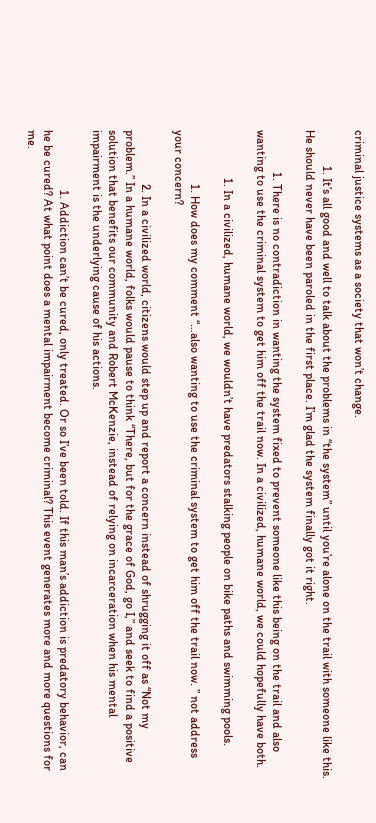criminal justice systems as a society that won’t change.

            1. It’s all good and well to talk about the problems in “the system” until you’re alone on the trail with someone like this. He should never have been paroled in the first place. I’m glad the system finally got it right.

              1. There is no contradiction in wanting the system fixed to prevent someone like this being on the trail and also wanting to use the criminal system to get him off the trail now. In a civilized, humane world, we could hopefully have both.

                1. In a civilized, humane world, we wouldn’t have predators stalking people on bike paths and swimming pools.

                  1. How does my comment “…also wanting to use the criminal system to get him off the trail now. ” not address your concern?

                  2. In a civilized world, citizens would step up and report a concern instead of shrugging it off as “Not my problem.” In a humane world, folks would pause to think “There, but for the grace of God, go I,” and seek to find a positive solution that benefits our community and Robert McKenzie, instead of relying on incarceration when his mental impairment is the underlying cause of his actions.

                    1. Addiction can’t be cured, only treated. Or so I’ve been told. If this man’s addiction is predatory behavior, can he be cured? At what point does a mental impairment become criminal? This event generates more and more questions for me.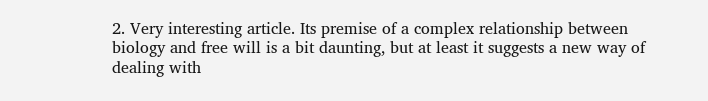2. Very interesting article. Its premise of a complex relationship between biology and free will is a bit daunting, but at least it suggests a new way of dealing with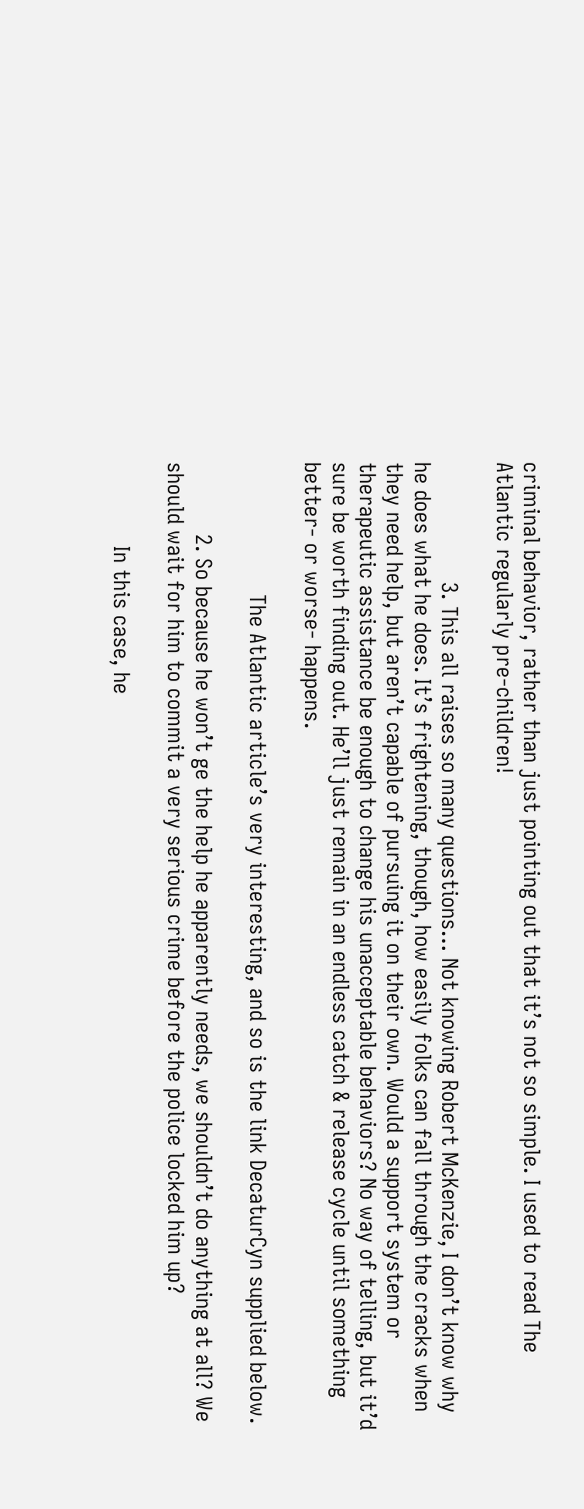criminal behavior, rather than just pointing out that it’s not so simple. I used to read The Atlantic regularly pre-children!

                    3. This all raises so many questions… Not knowing Robert McKenzie, I don’t know why he does what he does. It’s frightening, though, how easily folks can fall through the cracks when they need help, but aren’t capable of pursuing it on their own. Would a support system or therapeutic assistance be enough to change his unacceptable behaviors? No way of telling, but it’d sure be worth finding out. He’ll just remain in an endless catch & release cycle until something better- or worse- happens.

                      The Atlantic article’s very interesting, and so is the link DecaturCyn supplied below.

            2. So because he won’t ge the help he apparently needs, we shouldn’t do anything at all? We should wait for him to commit a very serious crime before the police locked him up?

              In this case, he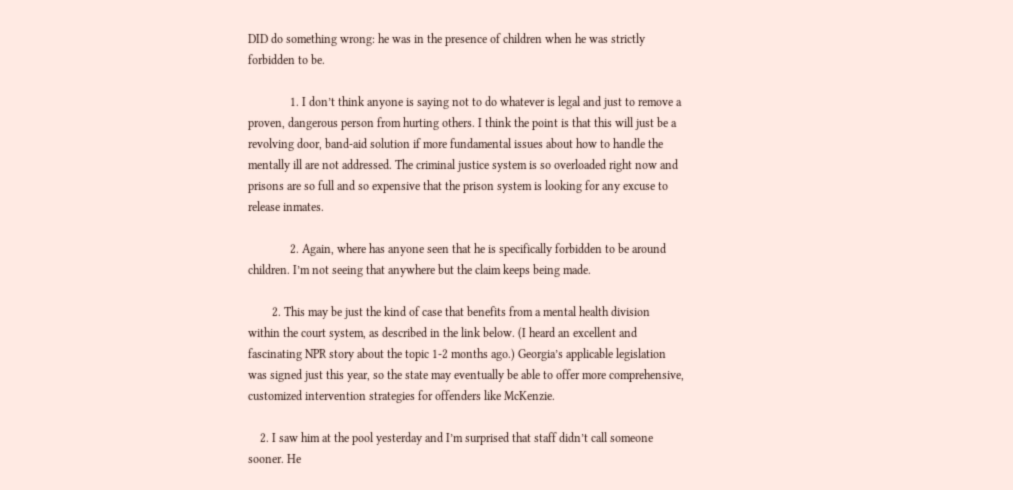DID do something wrong: he was in the presence of children when he was strictly forbidden to be.

              1. I don’t think anyone is saying not to do whatever is legal and just to remove a proven, dangerous person from hurting others. I think the point is that this will just be a revolving door, band-aid solution if more fundamental issues about how to handle the mentally ill are not addressed. The criminal justice system is so overloaded right now and prisons are so full and so expensive that the prison system is looking for any excuse to release inmates.

              2. Again, where has anyone seen that he is specifically forbidden to be around children. I’m not seeing that anywhere but the claim keeps being made.

        2. This may be just the kind of case that benefits from a mental health division within the court system, as described in the link below. (I heard an excellent and fascinating NPR story about the topic 1-2 months ago.) Georgia’s applicable legislation was signed just this year, so the state may eventually be able to offer more comprehensive, customized intervention strategies for offenders like McKenzie.

    2. I saw him at the pool yesterday and I’m surprised that staff didn’t call someone sooner. He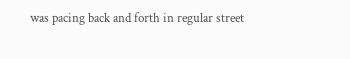was pacing back and forth in regular street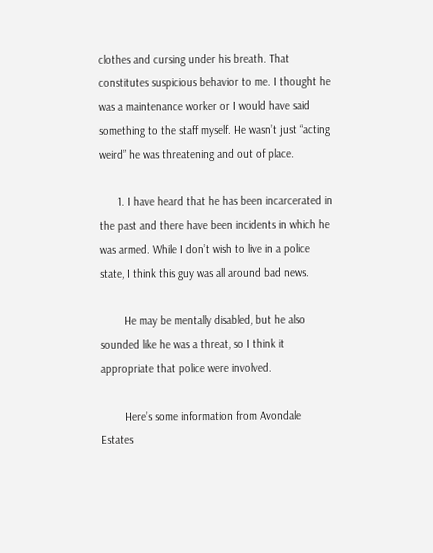clothes and cursing under his breath. That constitutes suspicious behavior to me. I thought he was a maintenance worker or I would have said something to the staff myself. He wasn’t just “acting weird” he was threatening and out of place.

      1. I have heard that he has been incarcerated in the past and there have been incidents in which he was armed. While I don’t wish to live in a police state, I think this guy was all around bad news.

        He may be mentally disabled, but he also sounded like he was a threat, so I think it appropriate that police were involved.

        Here’s some information from Avondale Estates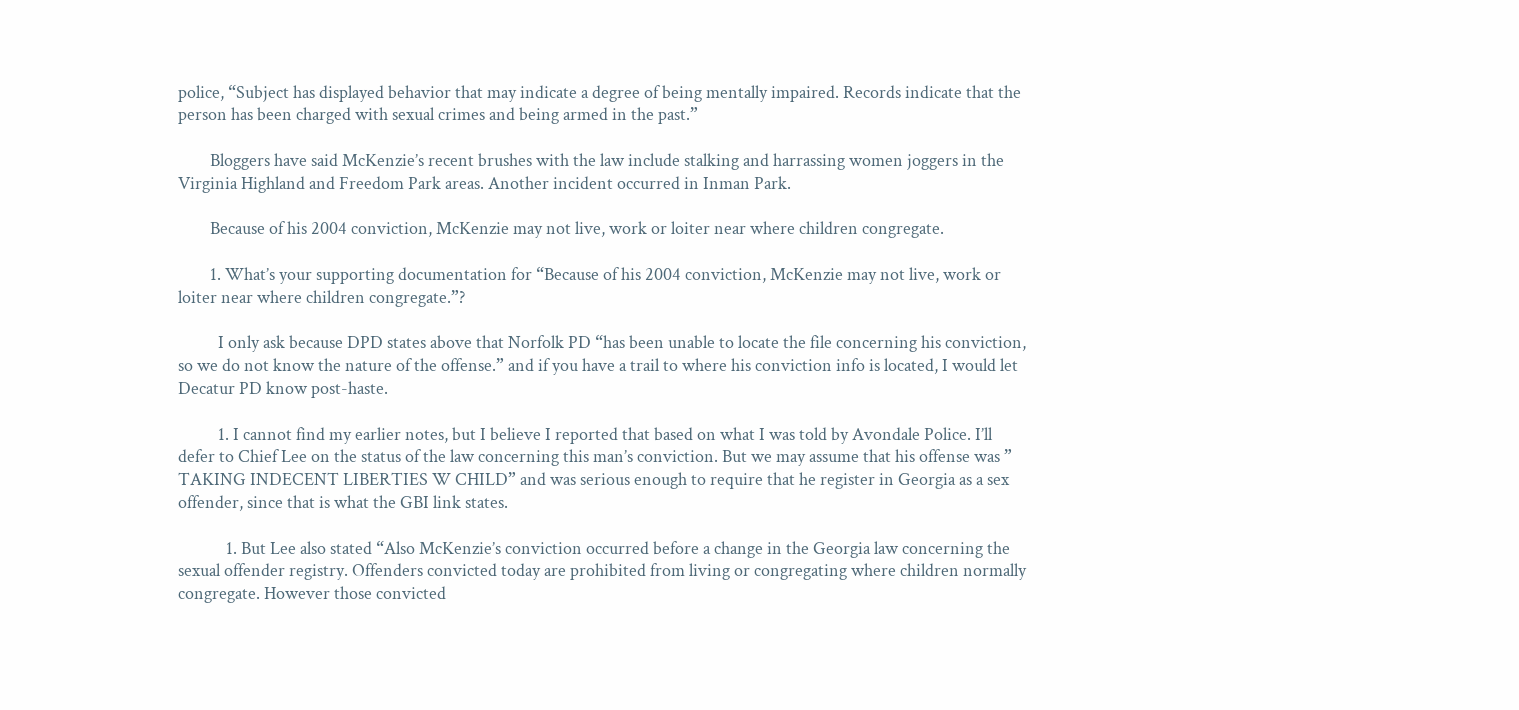police, “Subject has displayed behavior that may indicate a degree of being mentally impaired. Records indicate that the person has been charged with sexual crimes and being armed in the past.”

        Bloggers have said McKenzie’s recent brushes with the law include stalking and harrassing women joggers in the Virginia Highland and Freedom Park areas. Another incident occurred in Inman Park.

        Because of his 2004 conviction, McKenzie may not live, work or loiter near where children congregate.

        1. What’s your supporting documentation for “Because of his 2004 conviction, McKenzie may not live, work or loiter near where children congregate.”?

          I only ask because DPD states above that Norfolk PD “has been unable to locate the file concerning his conviction, so we do not know the nature of the offense.” and if you have a trail to where his conviction info is located, I would let Decatur PD know post-haste.

          1. I cannot find my earlier notes, but I believe I reported that based on what I was told by Avondale Police. I’ll defer to Chief Lee on the status of the law concerning this man’s conviction. But we may assume that his offense was ” TAKING INDECENT LIBERTIES W CHILD” and was serious enough to require that he register in Georgia as a sex offender, since that is what the GBI link states.

            1. But Lee also stated “Also McKenzie’s conviction occurred before a change in the Georgia law concerning the sexual offender registry. Offenders convicted today are prohibited from living or congregating where children normally congregate. However those convicted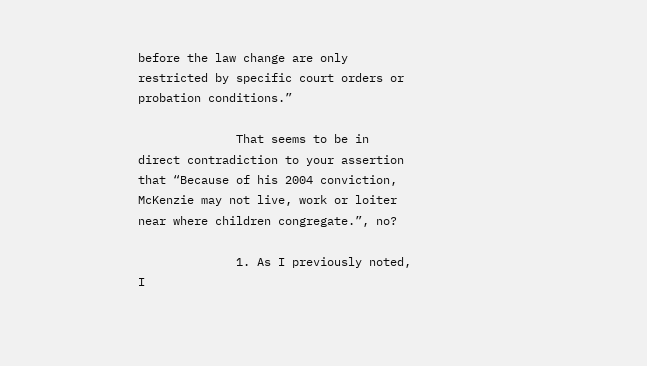before the law change are only restricted by specific court orders or probation conditions.”

              That seems to be in direct contradiction to your assertion that “Because of his 2004 conviction, McKenzie may not live, work or loiter near where children congregate.”, no?

              1. As I previously noted, I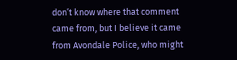don’t know where that comment came from, but I believe it came from Avondale Police, who might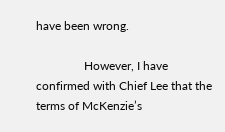have been wrong.

                However, I have confirmed with Chief Lee that the terms of McKenzie’s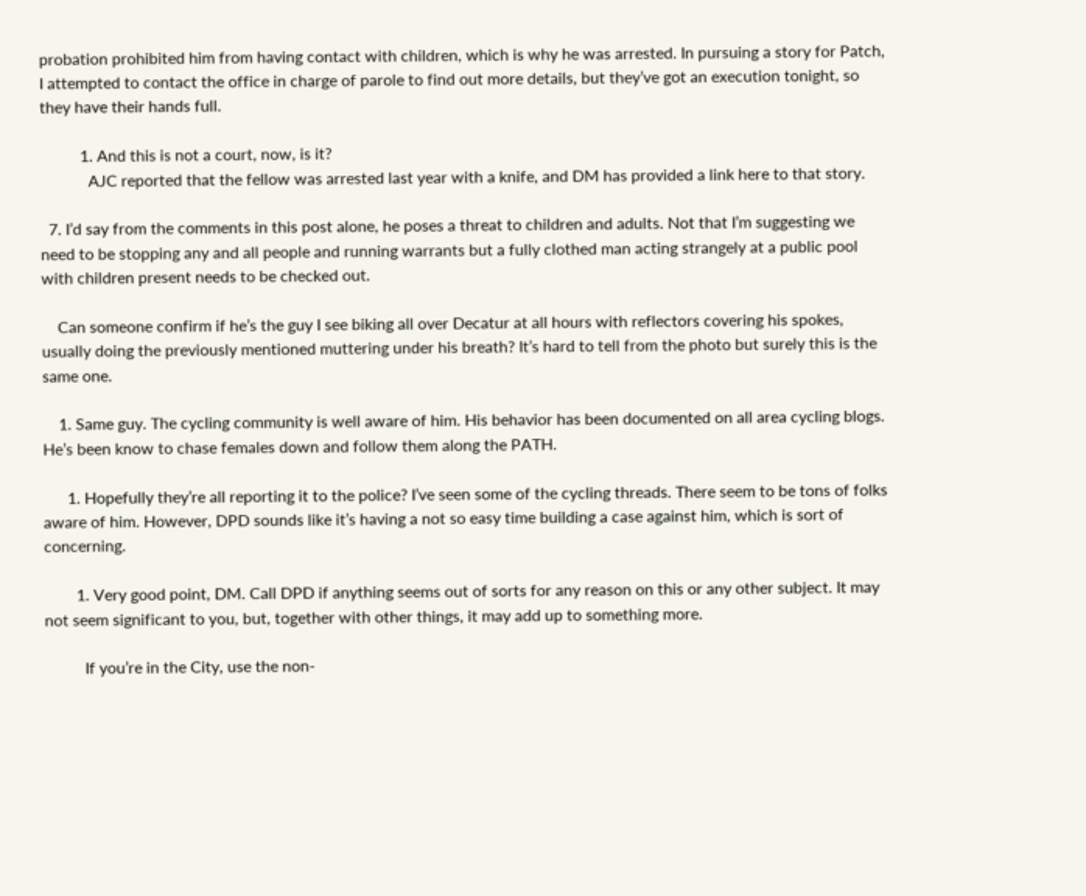probation prohibited him from having contact with children, which is why he was arrested. In pursuing a story for Patch, I attempted to contact the office in charge of parole to find out more details, but they’ve got an execution tonight, so they have their hands full.

          1. And this is not a court, now, is it?
            AJC reported that the fellow was arrested last year with a knife, and DM has provided a link here to that story.

  7. I’d say from the comments in this post alone, he poses a threat to children and adults. Not that I’m suggesting we need to be stopping any and all people and running warrants but a fully clothed man acting strangely at a public pool with children present needs to be checked out.

    Can someone confirm if he’s the guy I see biking all over Decatur at all hours with reflectors covering his spokes, usually doing the previously mentioned muttering under his breath? It’s hard to tell from the photo but surely this is the same one.

    1. Same guy. The cycling community is well aware of him. His behavior has been documented on all area cycling blogs. He’s been know to chase females down and follow them along the PATH.

      1. Hopefully they’re all reporting it to the police? I’ve seen some of the cycling threads. There seem to be tons of folks aware of him. However, DPD sounds like it’s having a not so easy time building a case against him, which is sort of concerning.

        1. Very good point, DM. Call DPD if anything seems out of sorts for any reason on this or any other subject. It may not seem significant to you, but, together with other things, it may add up to something more.

          If you’re in the City, use the non-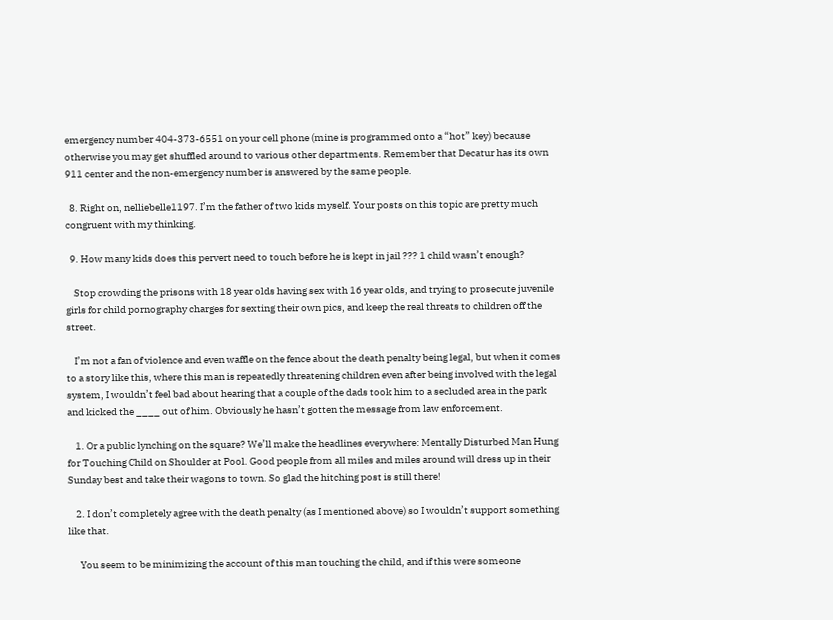emergency number 404-373-6551 on your cell phone (mine is programmed onto a “hot” key) because otherwise you may get shuffled around to various other departments. Remember that Decatur has its own 911 center and the non-emergency number is answered by the same people.

  8. Right on, nelliebelle1197. I’m the father of two kids myself. Your posts on this topic are pretty much congruent with my thinking.

  9. How many kids does this pervert need to touch before he is kept in jail ??? 1 child wasn’t enough?

    Stop crowding the prisons with 18 year olds having sex with 16 year olds, and trying to prosecute juvenile girls for child pornography charges for sexting their own pics, and keep the real threats to children off the street.

    I’m not a fan of violence and even waffle on the fence about the death penalty being legal, but when it comes to a story like this, where this man is repeatedly threatening children even after being involved with the legal system, I wouldn’t feel bad about hearing that a couple of the dads took him to a secluded area in the park and kicked the ____ out of him. Obviously he hasn’t gotten the message from law enforcement.

    1. Or a public lynching on the square? We’ll make the headlines everywhere: Mentally Disturbed Man Hung for Touching Child on Shoulder at Pool. Good people from all miles and miles around will dress up in their Sunday best and take their wagons to town. So glad the hitching post is still there!

    2. I don’t completely agree with the death penalty (as I mentioned above) so I wouldn’t support something like that.

      You seem to be minimizing the account of this man touching the child, and if this were someone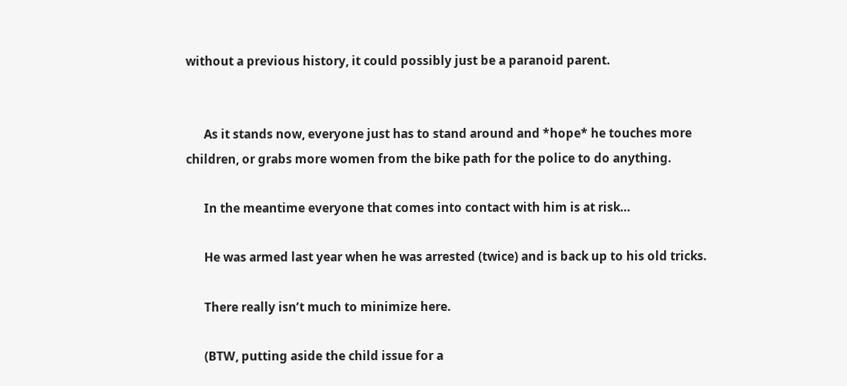without a previous history, it could possibly just be a paranoid parent.


      As it stands now, everyone just has to stand around and *hope* he touches more children, or grabs more women from the bike path for the police to do anything.

      In the meantime everyone that comes into contact with him is at risk…

      He was armed last year when he was arrested (twice) and is back up to his old tricks.

      There really isn’t much to minimize here.

      (BTW, putting aside the child issue for a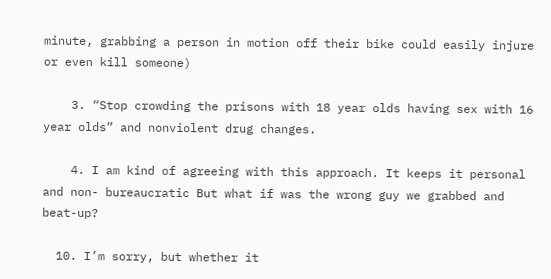minute, grabbing a person in motion off their bike could easily injure or even kill someone)

    3. “Stop crowding the prisons with 18 year olds having sex with 16 year olds” and nonviolent drug changes.

    4. I am kind of agreeing with this approach. It keeps it personal and non- bureaucratic But what if was the wrong guy we grabbed and beat-up?

  10. I’m sorry, but whether it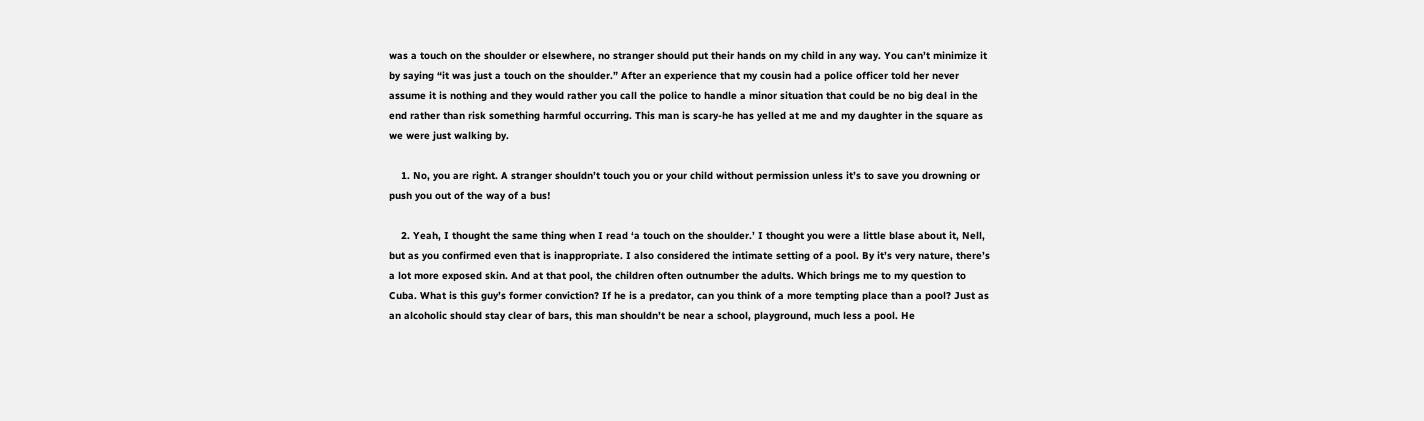was a touch on the shoulder or elsewhere, no stranger should put their hands on my child in any way. You can’t minimize it by saying “it was just a touch on the shoulder.” After an experience that my cousin had a police officer told her never assume it is nothing and they would rather you call the police to handle a minor situation that could be no big deal in the end rather than risk something harmful occurring. This man is scary-he has yelled at me and my daughter in the square as we were just walking by.

    1. No, you are right. A stranger shouldn’t touch you or your child without permission unless it’s to save you drowning or push you out of the way of a bus!

    2. Yeah, I thought the same thing when I read ‘a touch on the shoulder.’ I thought you were a little blase about it, Nell, but as you confirmed even that is inappropriate. I also considered the intimate setting of a pool. By it’s very nature, there’s a lot more exposed skin. And at that pool, the children often outnumber the adults. Which brings me to my question to Cuba. What is this guy’s former conviction? If he is a predator, can you think of a more tempting place than a pool? Just as an alcoholic should stay clear of bars, this man shouldn’t be near a school, playground, much less a pool. He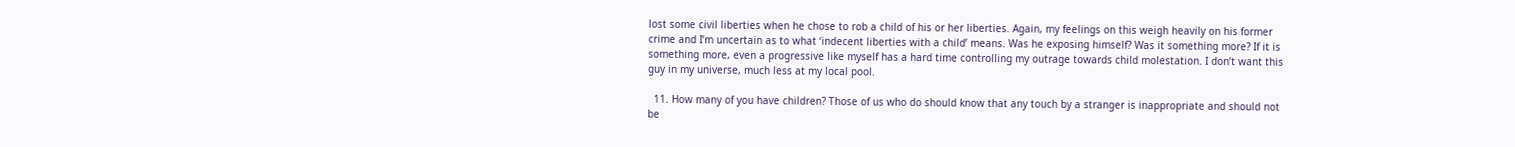lost some civil liberties when he chose to rob a child of his or her liberties. Again, my feelings on this weigh heavily on his former crime and I’m uncertain as to what ‘indecent liberties with a child’ means. Was he exposing himself? Was it something more? If it is something more, even a progressive like myself has a hard time controlling my outrage towards child molestation. I don’t want this guy in my universe, much less at my local pool.

  11. How many of you have children? Those of us who do should know that any touch by a stranger is inappropriate and should not be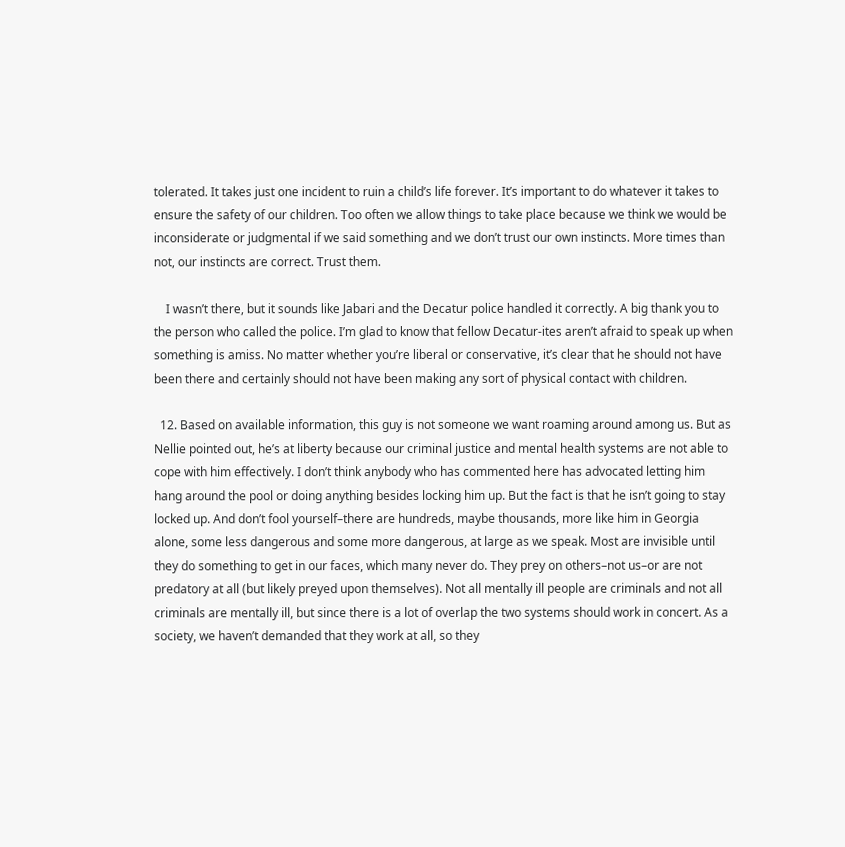tolerated. It takes just one incident to ruin a child’s life forever. It’s important to do whatever it takes to ensure the safety of our children. Too often we allow things to take place because we think we would be inconsiderate or judgmental if we said something and we don’t trust our own instincts. More times than not, our instincts are correct. Trust them.

    I wasn’t there, but it sounds like Jabari and the Decatur police handled it correctly. A big thank you to the person who called the police. I’m glad to know that fellow Decatur-ites aren’t afraid to speak up when something is amiss. No matter whether you’re liberal or conservative, it’s clear that he should not have been there and certainly should not have been making any sort of physical contact with children.

  12. Based on available information, this guy is not someone we want roaming around among us. But as Nellie pointed out, he’s at liberty because our criminal justice and mental health systems are not able to cope with him effectively. I don’t think anybody who has commented here has advocated letting him hang around the pool or doing anything besides locking him up. But the fact is that he isn’t going to stay locked up. And don’t fool yourself–there are hundreds, maybe thousands, more like him in Georgia alone, some less dangerous and some more dangerous, at large as we speak. Most are invisible until they do something to get in our faces, which many never do. They prey on others–not us–or are not predatory at all (but likely preyed upon themselves). Not all mentally ill people are criminals and not all criminals are mentally ill, but since there is a lot of overlap the two systems should work in concert. As a society, we haven’t demanded that they work at all, so they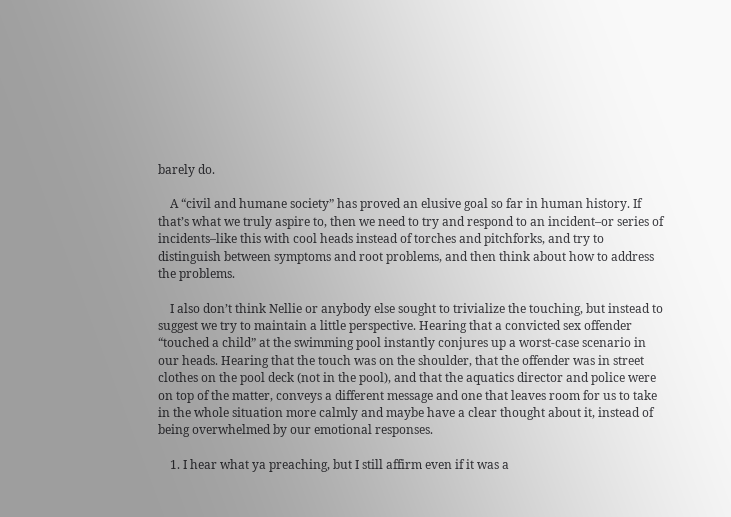barely do.

    A “civil and humane society” has proved an elusive goal so far in human history. If that’s what we truly aspire to, then we need to try and respond to an incident–or series of incidents–like this with cool heads instead of torches and pitchforks, and try to distinguish between symptoms and root problems, and then think about how to address the problems.

    I also don’t think Nellie or anybody else sought to trivialize the touching, but instead to suggest we try to maintain a little perspective. Hearing that a convicted sex offender “touched a child” at the swimming pool instantly conjures up a worst-case scenario in our heads. Hearing that the touch was on the shoulder, that the offender was in street clothes on the pool deck (not in the pool), and that the aquatics director and police were on top of the matter, conveys a different message and one that leaves room for us to take in the whole situation more calmly and maybe have a clear thought about it, instead of being overwhelmed by our emotional responses.

    1. I hear what ya preaching, but I still affirm even if it was a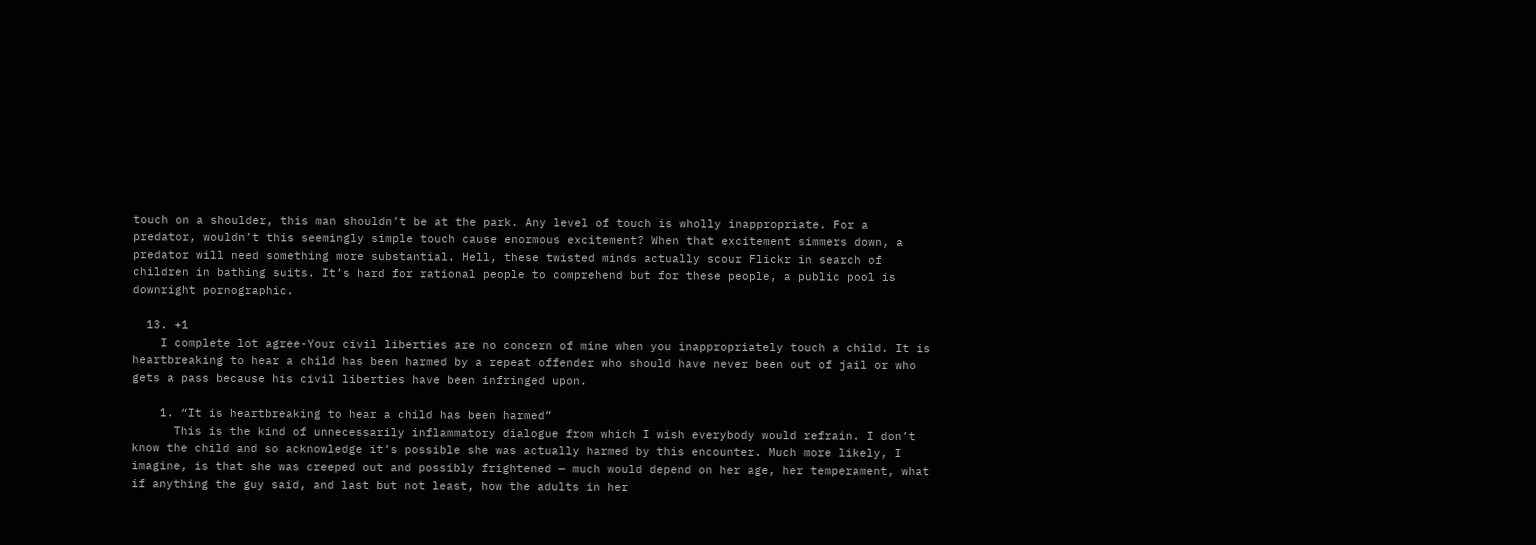touch on a shoulder, this man shouldn’t be at the park. Any level of touch is wholly inappropriate. For a predator, wouldn’t this seemingly simple touch cause enormous excitement? When that excitement simmers down, a predator will need something more substantial. Hell, these twisted minds actually scour Flickr in search of children in bathing suits. It’s hard for rational people to comprehend but for these people, a public pool is downright pornographic.

  13. +1
    I complete lot agree-Your civil liberties are no concern of mine when you inappropriately touch a child. It is heartbreaking to hear a child has been harmed by a repeat offender who should have never been out of jail or who gets a pass because his civil liberties have been infringed upon.

    1. “It is heartbreaking to hear a child has been harmed”
      This is the kind of unnecessarily inflammatory dialogue from which I wish everybody would refrain. I don’t know the child and so acknowledge it’s possible she was actually harmed by this encounter. Much more likely, I imagine, is that she was creeped out and possibly frightened — much would depend on her age, her temperament, what if anything the guy said, and last but not least, how the adults in her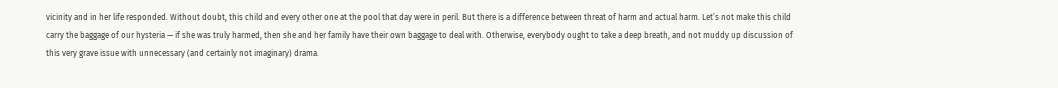vicinity and in her life responded. Without doubt, this child and every other one at the pool that day were in peril. But there is a difference between threat of harm and actual harm. Let’s not make this child carry the baggage of our hysteria — if she was truly harmed, then she and her family have their own baggage to deal with. Otherwise, everybody ought to take a deep breath, and not muddy up discussion of this very grave issue with unnecessary (and certainly not imaginary) drama.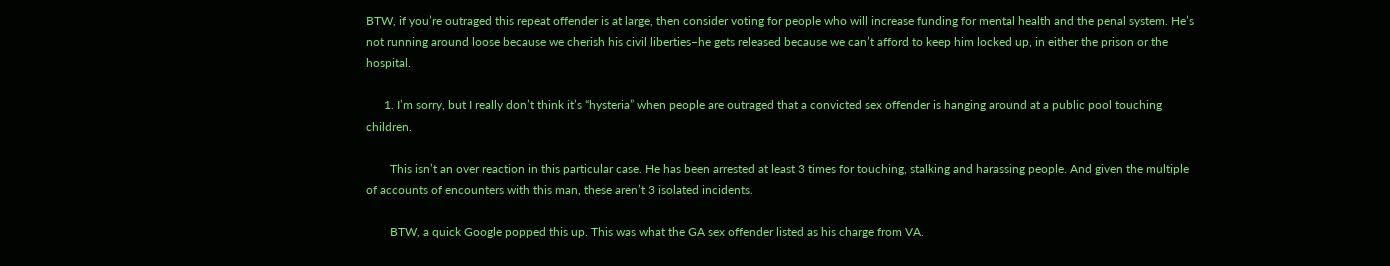BTW, if you’re outraged this repeat offender is at large, then consider voting for people who will increase funding for mental health and the penal system. He’s not running around loose because we cherish his civil liberties–he gets released because we can’t afford to keep him locked up, in either the prison or the hospital.

      1. I’m sorry, but I really don’t think it’s “hysteria” when people are outraged that a convicted sex offender is hanging around at a public pool touching children.

        This isn’t an over reaction in this particular case. He has been arrested at least 3 times for touching, stalking and harassing people. And given the multiple of accounts of encounters with this man, these aren’t 3 isolated incidents.

        BTW, a quick Google popped this up. This was what the GA sex offender listed as his charge from VA.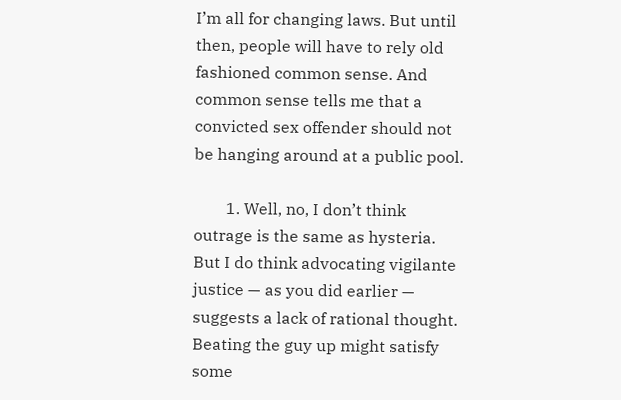I’m all for changing laws. But until then, people will have to rely old fashioned common sense. And common sense tells me that a convicted sex offender should not be hanging around at a public pool.

        1. Well, no, I don’t think outrage is the same as hysteria. But I do think advocating vigilante justice — as you did earlier — suggests a lack of rational thought. Beating the guy up might satisfy some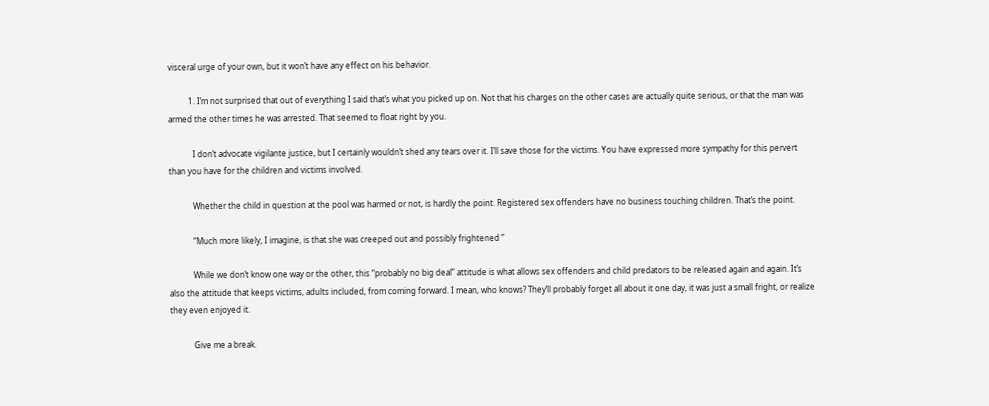visceral urge of your own, but it won’t have any effect on his behavior.

          1. I’m not surprised that out of everything I said that’s what you picked up on. Not that his charges on the other cases are actually quite serious, or that the man was armed the other times he was arrested. That seemed to float right by you.

            I don’t advocate vigilante justice, but I certainly wouldn’t shed any tears over it. I’ll save those for the victims. You have expressed more sympathy for this pervert than you have for the children and victims involved.

            Whether the child in question at the pool was harmed or not, is hardly the point. Registered sex offenders have no business touching children. That’s the point.

            “Much more likely, I imagine, is that she was creeped out and possibly frightened ”

            While we don’t know one way or the other, this “probably no big deal” attitude is what allows sex offenders and child predators to be released again and again. It’s also the attitude that keeps victims, adults included, from coming forward. I mean, who knows? They’ll probably forget all about it one day, it was just a small fright, or realize they even enjoyed it.

            Give me a break.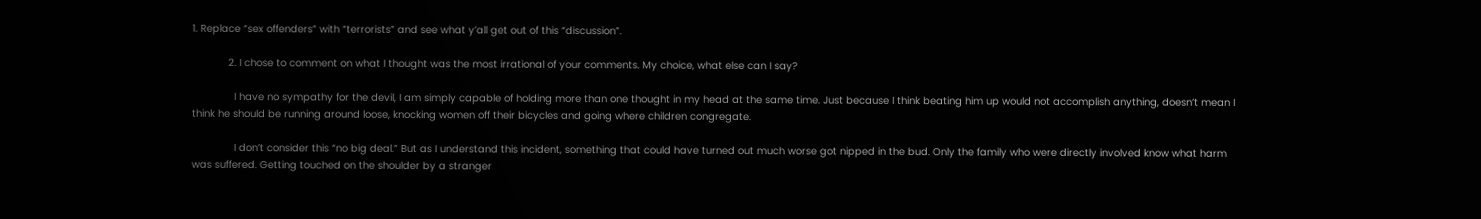1. Replace “sex offenders” with “terrorists” and see what y’all get out of this “discussion”.

            2. I chose to comment on what I thought was the most irrational of your comments. My choice, what else can I say?

              I have no sympathy for the devil, I am simply capable of holding more than one thought in my head at the same time. Just because I think beating him up would not accomplish anything, doesn’t mean I think he should be running around loose, knocking women off their bicycles and going where children congregate.

              I don’t consider this “no big deal.” But as I understand this incident, something that could have turned out much worse got nipped in the bud. Only the family who were directly involved know what harm was suffered. Getting touched on the shoulder by a stranger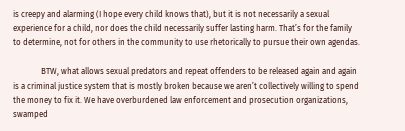is creepy and alarming (I hope every child knows that), but it is not necessarily a sexual experience for a child, nor does the child necessarily suffer lasting harm. That’s for the family to determine, not for others in the community to use rhetorically to pursue their own agendas.

              BTW, what allows sexual predators and repeat offenders to be released again and again is a criminal justice system that is mostly broken because we aren’t collectively willing to spend the money to fix it. We have overburdened law enforcement and prosecution organizations, swamped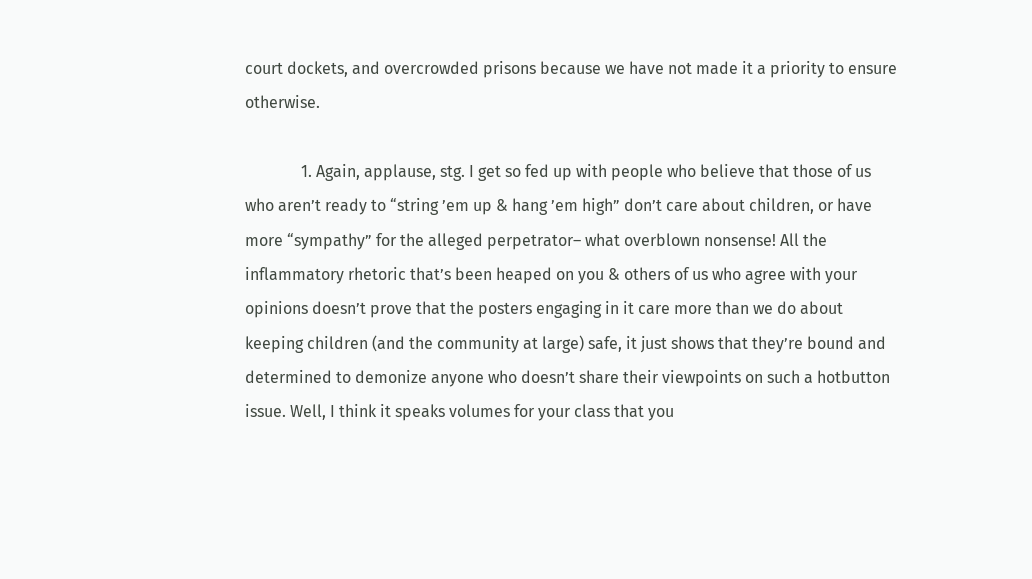court dockets, and overcrowded prisons because we have not made it a priority to ensure otherwise.

              1. Again, applause, stg. I get so fed up with people who believe that those of us who aren’t ready to “string ’em up & hang ’em high” don’t care about children, or have more “sympathy” for the alleged perpetrator– what overblown nonsense! All the inflammatory rhetoric that’s been heaped on you & others of us who agree with your opinions doesn’t prove that the posters engaging in it care more than we do about keeping children (and the community at large) safe, it just shows that they’re bound and determined to demonize anyone who doesn’t share their viewpoints on such a hotbutton issue. Well, I think it speaks volumes for your class that you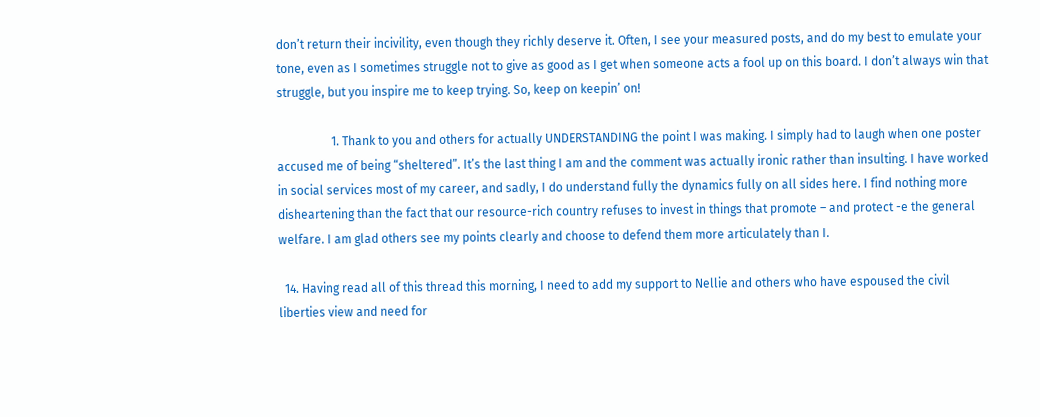don’t return their incivility, even though they richly deserve it. Often, I see your measured posts, and do my best to emulate your tone, even as I sometimes struggle not to give as good as I get when someone acts a fool up on this board. I don’t always win that struggle, but you inspire me to keep trying. So, keep on keepin’ on!

                  1. Thank to you and others for actually UNDERSTANDING the point I was making. I simply had to laugh when one poster accused me of being “sheltered”. It’s the last thing I am and the comment was actually ironic rather than insulting. I have worked in social services most of my career, and sadly, I do understand fully the dynamics fully on all sides here. I find nothing more disheartening than the fact that our resource-rich country refuses to invest in things that promote – and protect -e the general welfare. I am glad others see my points clearly and choose to defend them more articulately than I.

  14. Having read all of this thread this morning, I need to add my support to Nellie and others who have espoused the civil liberties view and need for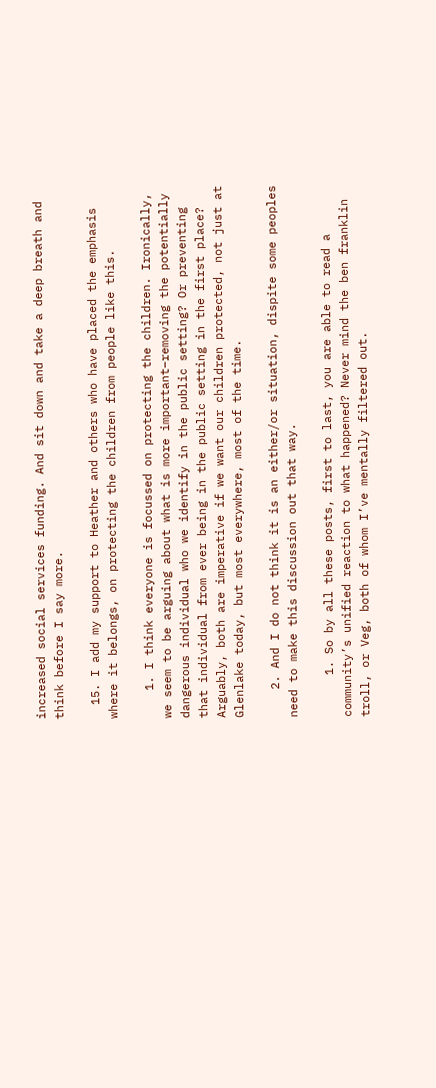increased social services funding. And sit down and take a deep breath and think before I say more.

  15. I add my support to Heather and others who have placed the emphasis where it belongs, on protecting the children from people like this.

    1. I think everyone is focussed on protecting the children. Ironically, we seem to be arguing about what is more important–removing the potentially dangerous individual who we identify in the public setting? Or preventing that individual from ever being in the public setting in the first place? Arguably, both are imperative if we want our children protected, not just at Glenlake today, but most everywhere, most of the time.

    2. And I do not think it is an either/or situation, dispite some peoples need to make this discussion out that way.

      1. So by all these posts, first to last, you are able to read a community’s unified reaction to what happened? Never mind the ben franklin troll, or Veg, both of whom I’ve mentally filtered out.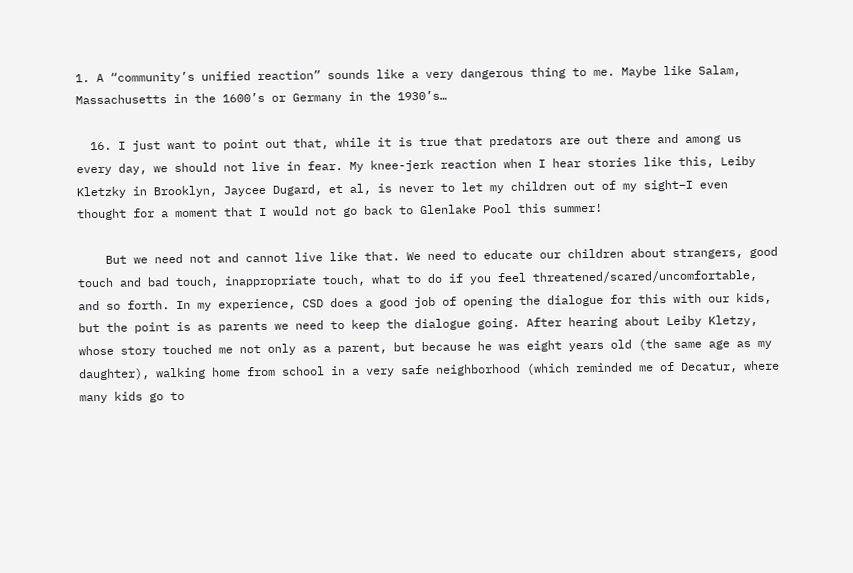1. A “community’s unified reaction” sounds like a very dangerous thing to me. Maybe like Salam, Massachusetts in the 1600’s or Germany in the 1930’s…

  16. I just want to point out that, while it is true that predators are out there and among us every day, we should not live in fear. My knee-jerk reaction when I hear stories like this, Leiby Kletzky in Brooklyn, Jaycee Dugard, et al, is never to let my children out of my sight–I even thought for a moment that I would not go back to Glenlake Pool this summer!

    But we need not and cannot live like that. We need to educate our children about strangers, good touch and bad touch, inappropriate touch, what to do if you feel threatened/scared/uncomfortable, and so forth. In my experience, CSD does a good job of opening the dialogue for this with our kids, but the point is as parents we need to keep the dialogue going. After hearing about Leiby Kletzy, whose story touched me not only as a parent, but because he was eight years old (the same age as my daughter), walking home from school in a very safe neighborhood (which reminded me of Decatur, where many kids go to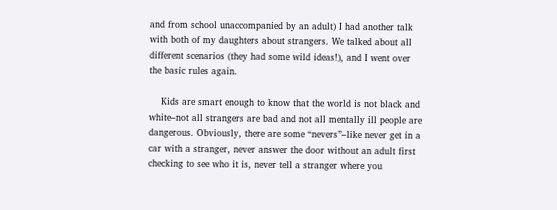and from school unaccompanied by an adult) I had another talk with both of my daughters about strangers. We talked about all different scenarios (they had some wild ideas!), and I went over the basic rules again.

    Kids are smart enough to know that the world is not black and white–not all strangers are bad and not all mentally ill people are dangerous. Obviously, there are some “nevers”–like never get in a car with a stranger, never answer the door without an adult first checking to see who it is, never tell a stranger where you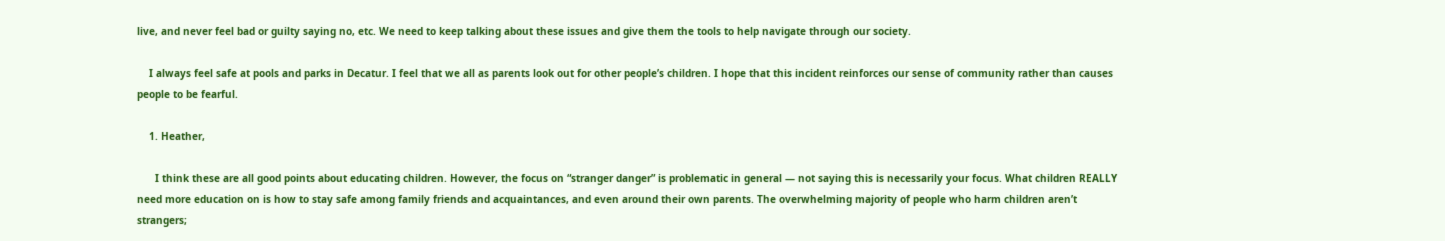live, and never feel bad or guilty saying no, etc. We need to keep talking about these issues and give them the tools to help navigate through our society.

    I always feel safe at pools and parks in Decatur. I feel that we all as parents look out for other people’s children. I hope that this incident reinforces our sense of community rather than causes people to be fearful.

    1. Heather,

      I think these are all good points about educating children. However, the focus on “stranger danger” is problematic in general — not saying this is necessarily your focus. What children REALLY need more education on is how to stay safe among family friends and acquaintances, and even around their own parents. The overwhelming majority of people who harm children aren’t strangers;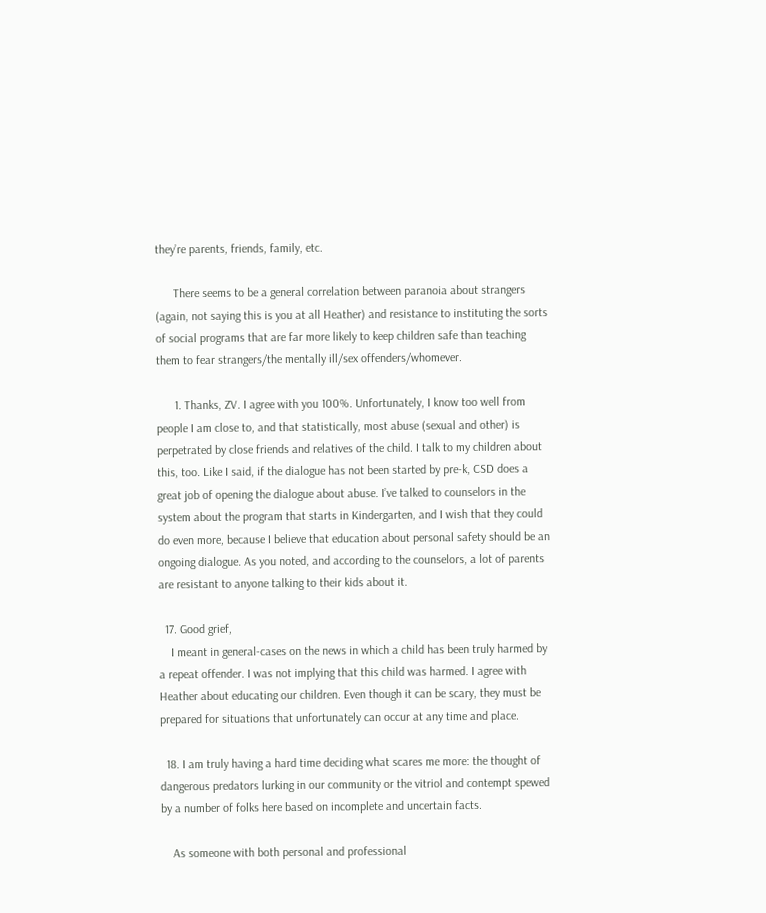they’re parents, friends, family, etc.

      There seems to be a general correlation between paranoia about strangers (again, not saying this is you at all Heather) and resistance to instituting the sorts of social programs that are far more likely to keep children safe than teaching them to fear strangers/the mentally ill/sex offenders/whomever.

      1. Thanks, ZV. I agree with you 100%. Unfortunately, I know too well from people I am close to, and that statistically, most abuse (sexual and other) is perpetrated by close friends and relatives of the child. I talk to my children about this, too. Like I said, if the dialogue has not been started by pre-k, CSD does a great job of opening the dialogue about abuse. I’ve talked to counselors in the system about the program that starts in Kindergarten, and I wish that they could do even more, because I believe that education about personal safety should be an ongoing dialogue. As you noted, and according to the counselors, a lot of parents are resistant to anyone talking to their kids about it.

  17. Good grief,
    I meant in general-cases on the news in which a child has been truly harmed by a repeat offender. I was not implying that this child was harmed. I agree with Heather about educating our children. Even though it can be scary, they must be prepared for situations that unfortunately can occur at any time and place.

  18. I am truly having a hard time deciding what scares me more: the thought of dangerous predators lurking in our community or the vitriol and contempt spewed by a number of folks here based on incomplete and uncertain facts.

    As someone with both personal and professional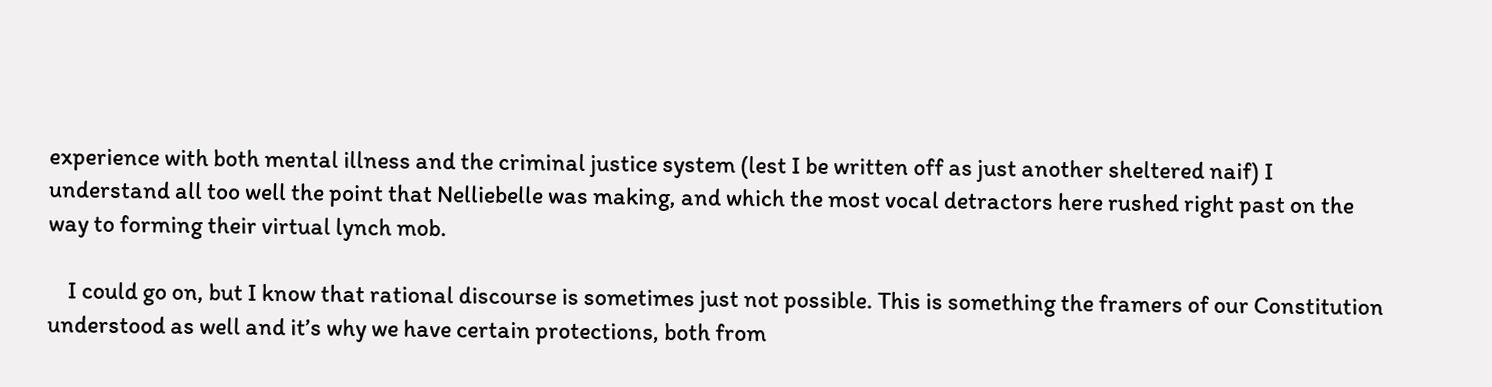experience with both mental illness and the criminal justice system (lest I be written off as just another sheltered naif) I understand all too well the point that Nelliebelle was making, and which the most vocal detractors here rushed right past on the way to forming their virtual lynch mob.

    I could go on, but I know that rational discourse is sometimes just not possible. This is something the framers of our Constitution understood as well and it’s why we have certain protections, both from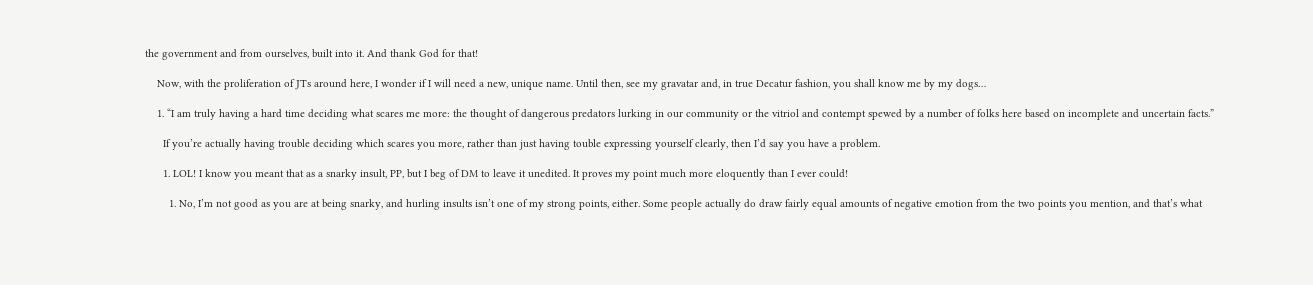the government and from ourselves, built into it. And thank God for that!

    Now, with the proliferation of JTs around here, I wonder if I will need a new, unique name. Until then, see my gravatar and, in true Decatur fashion, you shall know me by my dogs…

    1. “I am truly having a hard time deciding what scares me more: the thought of dangerous predators lurking in our community or the vitriol and contempt spewed by a number of folks here based on incomplete and uncertain facts.”

      If you’re actually having trouble deciding which scares you more, rather than just having touble expressing yourself clearly, then I’d say you have a problem.

      1. LOL! I know you meant that as a snarky insult, PP, but I beg of DM to leave it unedited. It proves my point much more eloquently than I ever could!

        1. No, I’m not good as you are at being snarky, and hurling insults isn’t one of my strong points, either. Some people actually do draw fairly equal amounts of negative emotion from the two points you mention, and that’s what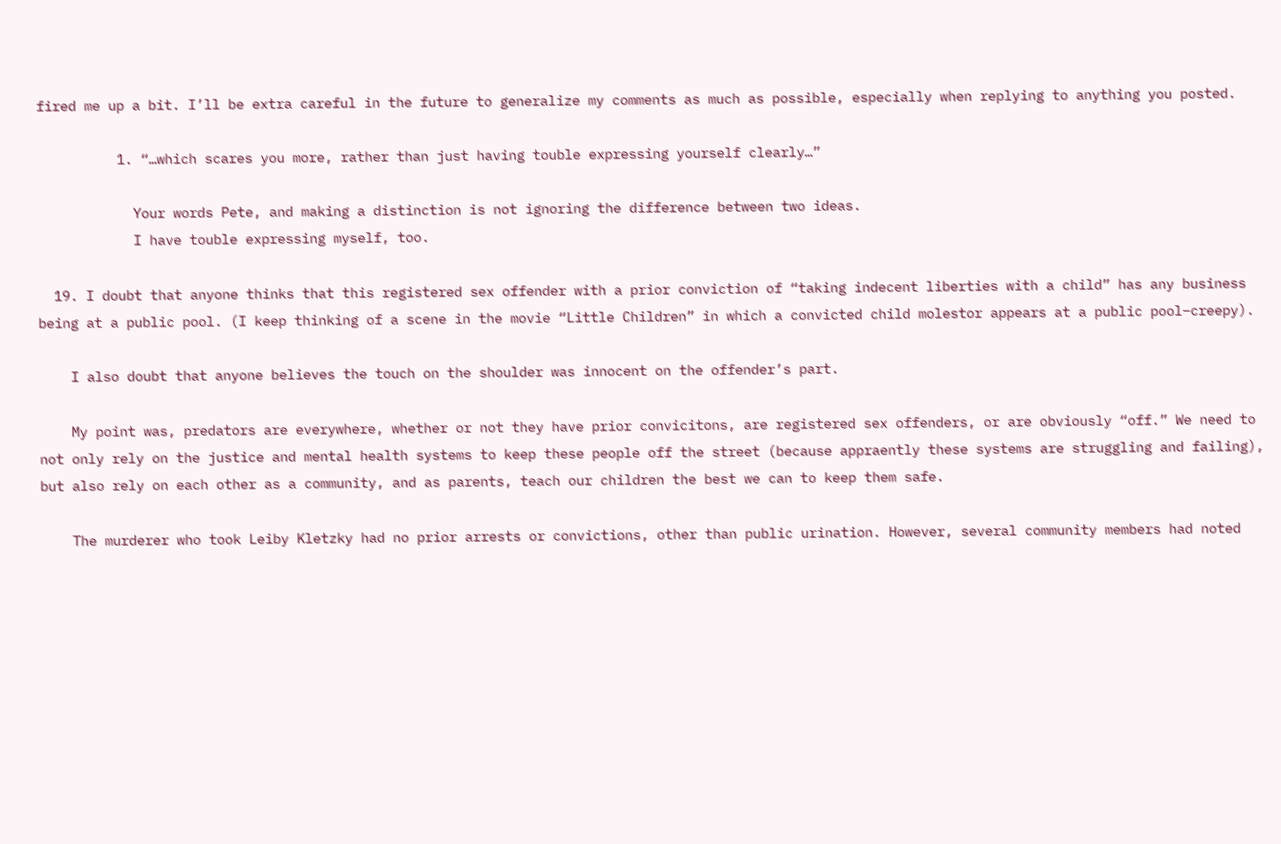fired me up a bit. I’ll be extra careful in the future to generalize my comments as much as possible, especially when replying to anything you posted.

          1. “…which scares you more, rather than just having touble expressing yourself clearly…”

            Your words Pete, and making a distinction is not ignoring the difference between two ideas.
            I have touble expressing myself, too.

  19. I doubt that anyone thinks that this registered sex offender with a prior conviction of “taking indecent liberties with a child” has any business being at a public pool. (I keep thinking of a scene in the movie “Little Children” in which a convicted child molestor appears at a public pool–creepy).

    I also doubt that anyone believes the touch on the shoulder was innocent on the offender’s part.

    My point was, predators are everywhere, whether or not they have prior convicitons, are registered sex offenders, or are obviously “off.” We need to not only rely on the justice and mental health systems to keep these people off the street (because appraently these systems are struggling and failing), but also rely on each other as a community, and as parents, teach our children the best we can to keep them safe.

    The murderer who took Leiby Kletzky had no prior arrests or convictions, other than public urination. However, several community members had noted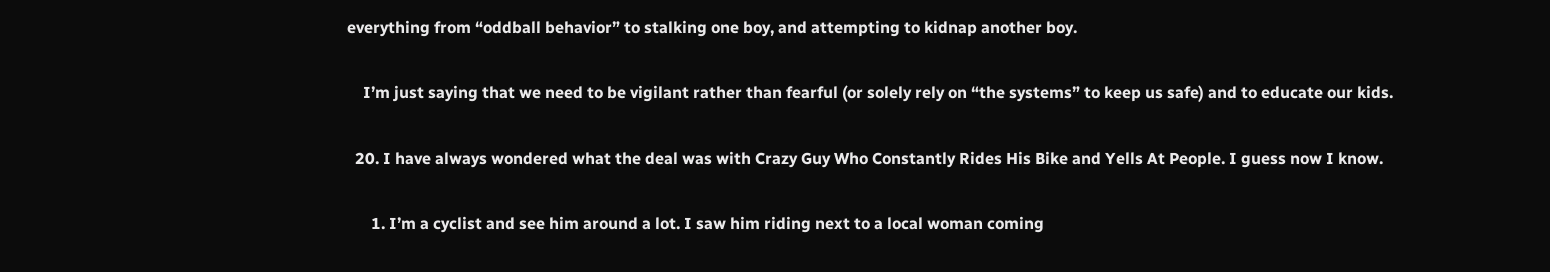everything from “oddball behavior” to stalking one boy, and attempting to kidnap another boy.

    I’m just saying that we need to be vigilant rather than fearful (or solely rely on “the systems” to keep us safe) and to educate our kids.

  20. I have always wondered what the deal was with Crazy Guy Who Constantly Rides His Bike and Yells At People. I guess now I know.

      1. I’m a cyclist and see him around a lot. I saw him riding next to a local woman coming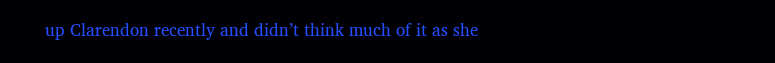up Clarendon recently and didn’t think much of it as she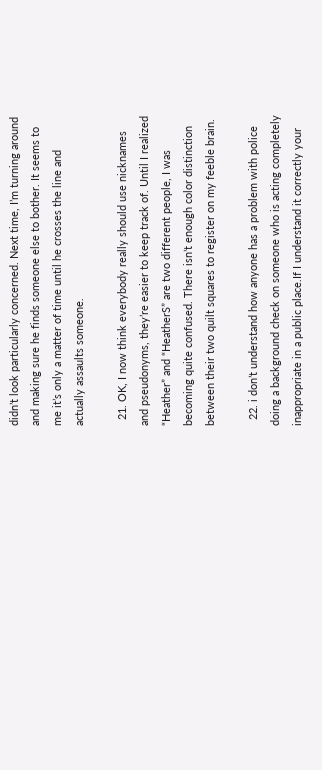didn’t look particularly concerned. Next time, I’m turning around and making sure he finds someone else to bother. It seems to me it’s only a matter of time until he crosses the line and actually assaults someone.

  21. OK, I now think everybody really should use nicknames and pseudonyms, they’re easier to keep track of. Until I realized “Heather” and “HeatherS” are two different people, I was becoming quite confused. There isn’t enough color distinction between their two quilt squares to register on my feeble brain.

  22. i don’t understand how anyone has a problem with police doing a background check on someone who is acting completely inappropriate in a public place.If I understand it correctly your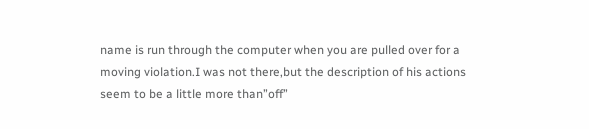name is run through the computer when you are pulled over for a moving violation.I was not there,but the description of his actions seem to be a little more than”off”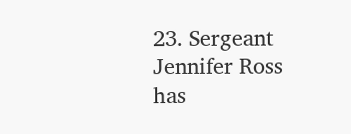23. Sergeant Jennifer Ross has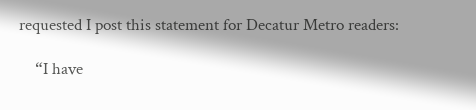requested I post this statement for Decatur Metro readers:

    “I have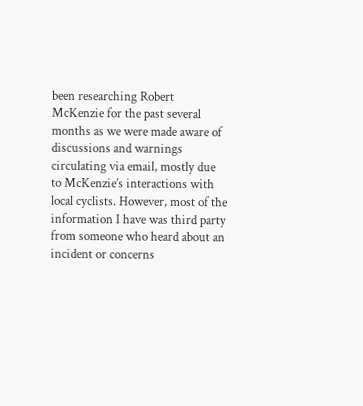been researching Robert McKenzie for the past several months as we were made aware of discussions and warnings circulating via email, mostly due to McKenzie’s interactions with local cyclists. However, most of the information I have was third party from someone who heard about an incident or concerns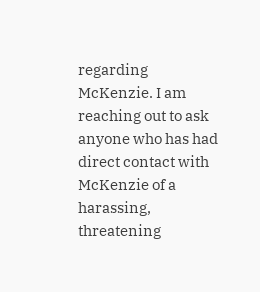regarding McKenzie. I am reaching out to ask anyone who has had direct contact with McKenzie of a harassing, threatening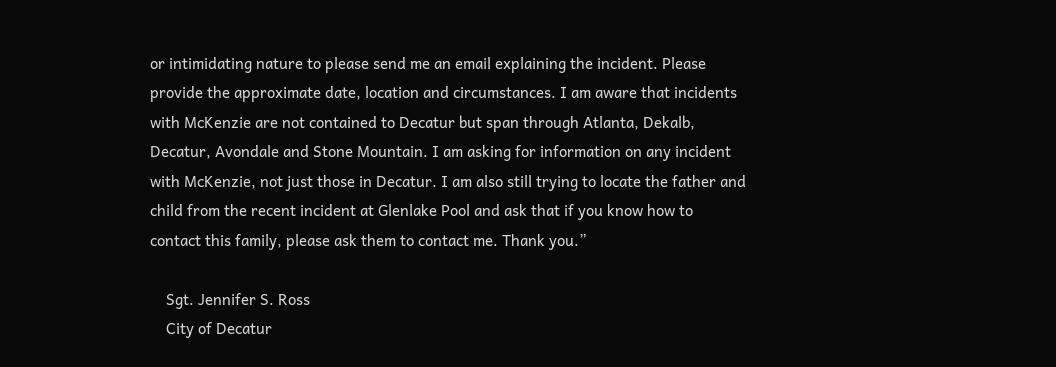or intimidating nature to please send me an email explaining the incident. Please provide the approximate date, location and circumstances. I am aware that incidents with McKenzie are not contained to Decatur but span through Atlanta, Dekalb, Decatur, Avondale and Stone Mountain. I am asking for information on any incident with McKenzie, not just those in Decatur. I am also still trying to locate the father and child from the recent incident at Glenlake Pool and ask that if you know how to contact this family, please ask them to contact me. Thank you.”

    Sgt. Jennifer S. Ross
    City of Decatur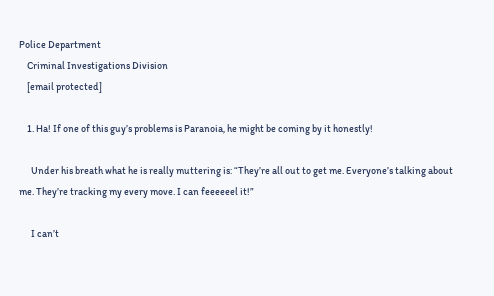Police Department
    Criminal Investigations Division
    [email protected]

    1. Ha! If one of this guy’s problems is Paranoia, he might be coming by it honestly!

      Under his breath what he is really muttering is: “They’re all out to get me. Everyone’s talking about me. They’re tracking my every move. I can feeeeeel it!”

      I can’t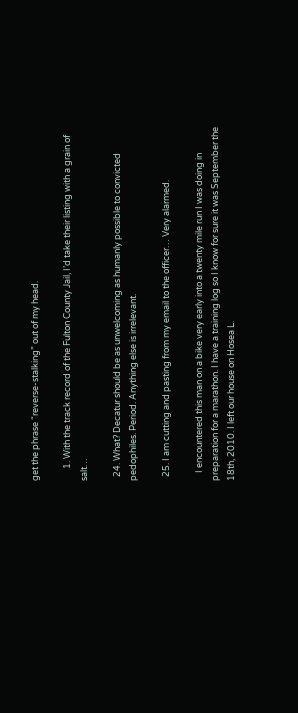get the phrase “reverse-stalking” out of my head.

      1. With the track record of the Fulton County Jail, I’d take their listing with a grain of salt…

  24. What? Decatur should be as unwelcoming as humanly possible to convicted pedophiles. Period. Anything else is irrelevant.

  25. I am cutting and pasting from my email to the officer… Very alarmed.

    I encountered this man on a bike very early into a twenty mile run I was doing in preparation for a marathon. I have a training log so I know for sure it was September the 18th, 2010. I left our house on Hosea L.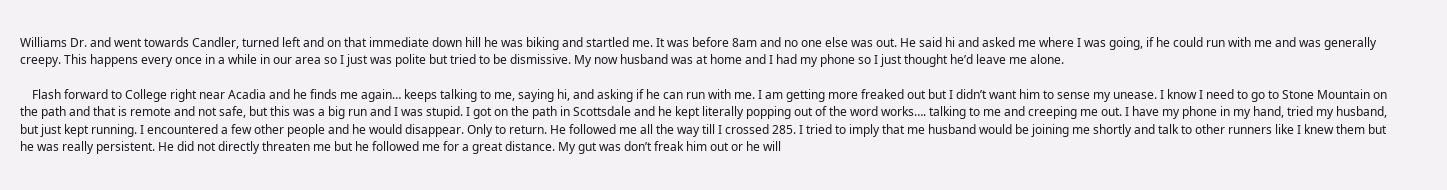Williams Dr. and went towards Candler, turned left and on that immediate down hill he was biking and startled me. It was before 8am and no one else was out. He said hi and asked me where I was going, if he could run with me and was generally creepy. This happens every once in a while in our area so I just was polite but tried to be dismissive. My now husband was at home and I had my phone so I just thought he’d leave me alone.

    Flash forward to College right near Acadia and he finds me again… keeps talking to me, saying hi, and asking if he can run with me. I am getting more freaked out but I didn’t want him to sense my unease. I know I need to go to Stone Mountain on the path and that is remote and not safe, but this was a big run and I was stupid. I got on the path in Scottsdale and he kept literally popping out of the word works…. talking to me and creeping me out. I have my phone in my hand, tried my husband, but just kept running. I encountered a few other people and he would disappear. Only to return. He followed me all the way till I crossed 285. I tried to imply that me husband would be joining me shortly and talk to other runners like I knew them but he was really persistent. He did not directly threaten me but he followed me for a great distance. My gut was don’t freak him out or he will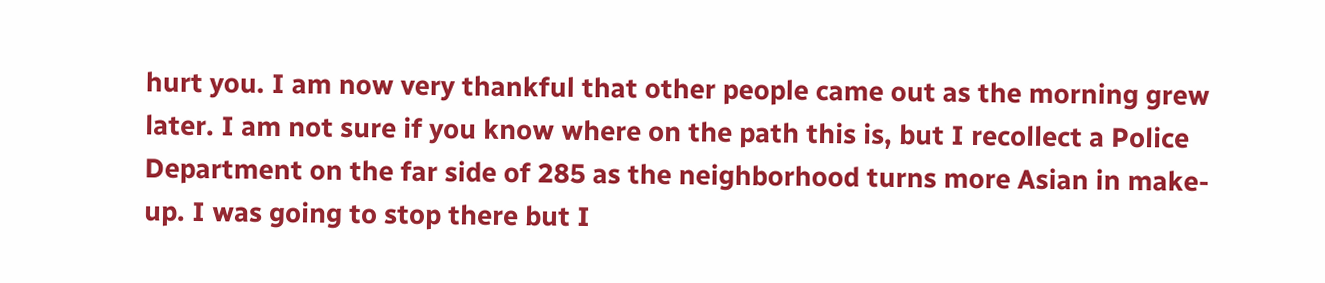hurt you. I am now very thankful that other people came out as the morning grew later. I am not sure if you know where on the path this is, but I recollect a Police Department on the far side of 285 as the neighborhood turns more Asian in make-up. I was going to stop there but I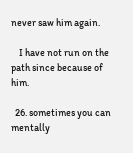never saw him again.

    I have not run on the path since because of him.

  26. sometimes you can mentally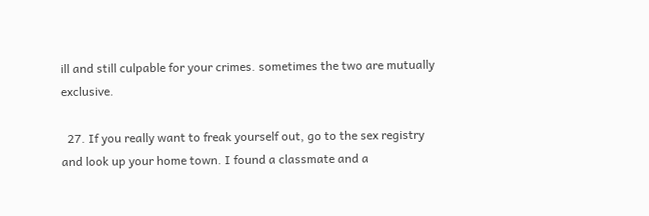ill and still culpable for your crimes. sometimes the two are mutually exclusive.

  27. If you really want to freak yourself out, go to the sex registry and look up your home town. I found a classmate and a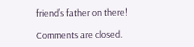friend’s father on there!

Comments are closed.